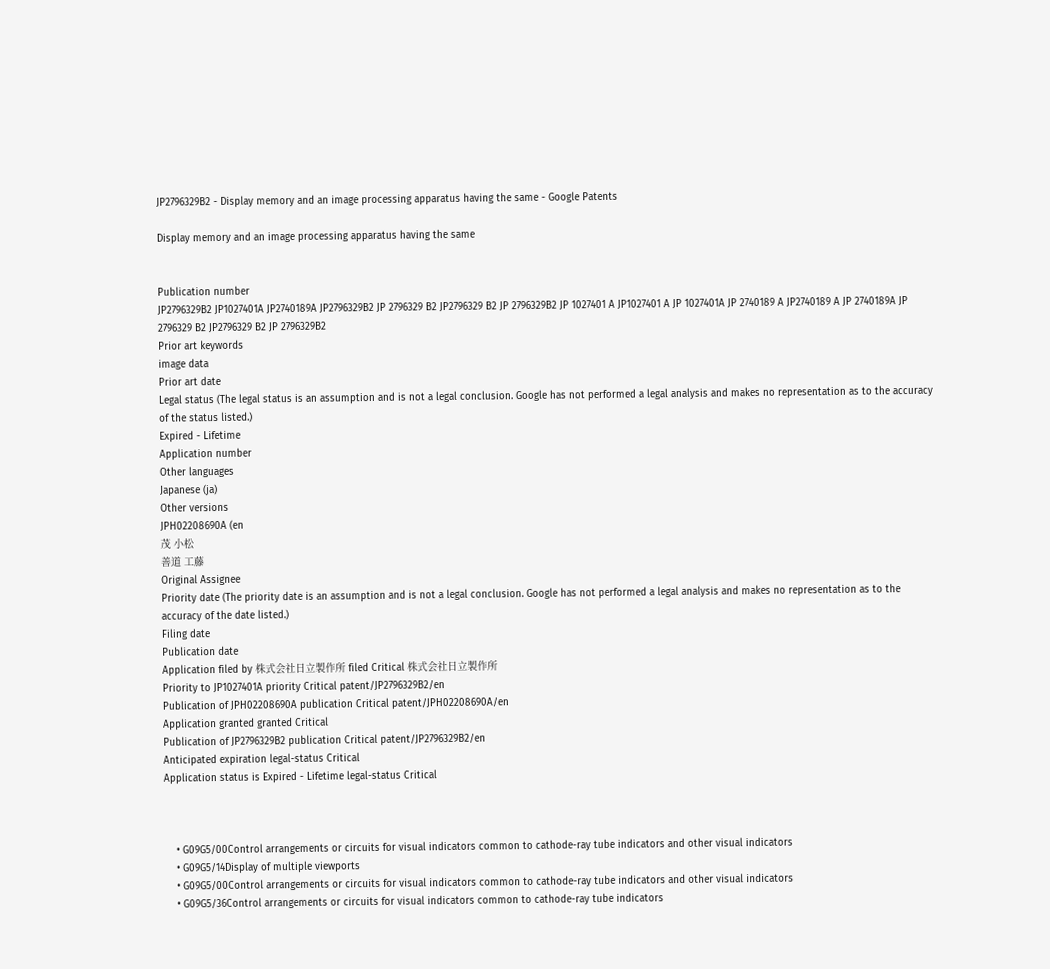JP2796329B2 - Display memory and an image processing apparatus having the same - Google Patents

Display memory and an image processing apparatus having the same


Publication number
JP2796329B2 JP1027401A JP2740189A JP2796329B2 JP 2796329 B2 JP2796329 B2 JP 2796329B2 JP 1027401 A JP1027401 A JP 1027401A JP 2740189 A JP2740189 A JP 2740189A JP 2796329 B2 JP2796329 B2 JP 2796329B2
Prior art keywords
image data
Prior art date
Legal status (The legal status is an assumption and is not a legal conclusion. Google has not performed a legal analysis and makes no representation as to the accuracy of the status listed.)
Expired - Lifetime
Application number
Other languages
Japanese (ja)
Other versions
JPH02208690A (en
茂 小松
善道 工藤
Original Assignee
Priority date (The priority date is an assumption and is not a legal conclusion. Google has not performed a legal analysis and makes no representation as to the accuracy of the date listed.)
Filing date
Publication date
Application filed by 株式会社日立製作所 filed Critical 株式会社日立製作所
Priority to JP1027401A priority Critical patent/JP2796329B2/en
Publication of JPH02208690A publication Critical patent/JPH02208690A/en
Application granted granted Critical
Publication of JP2796329B2 publication Critical patent/JP2796329B2/en
Anticipated expiration legal-status Critical
Application status is Expired - Lifetime legal-status Critical



    • G09G5/00Control arrangements or circuits for visual indicators common to cathode-ray tube indicators and other visual indicators
    • G09G5/14Display of multiple viewports
    • G09G5/00Control arrangements or circuits for visual indicators common to cathode-ray tube indicators and other visual indicators
    • G09G5/36Control arrangements or circuits for visual indicators common to cathode-ray tube indicators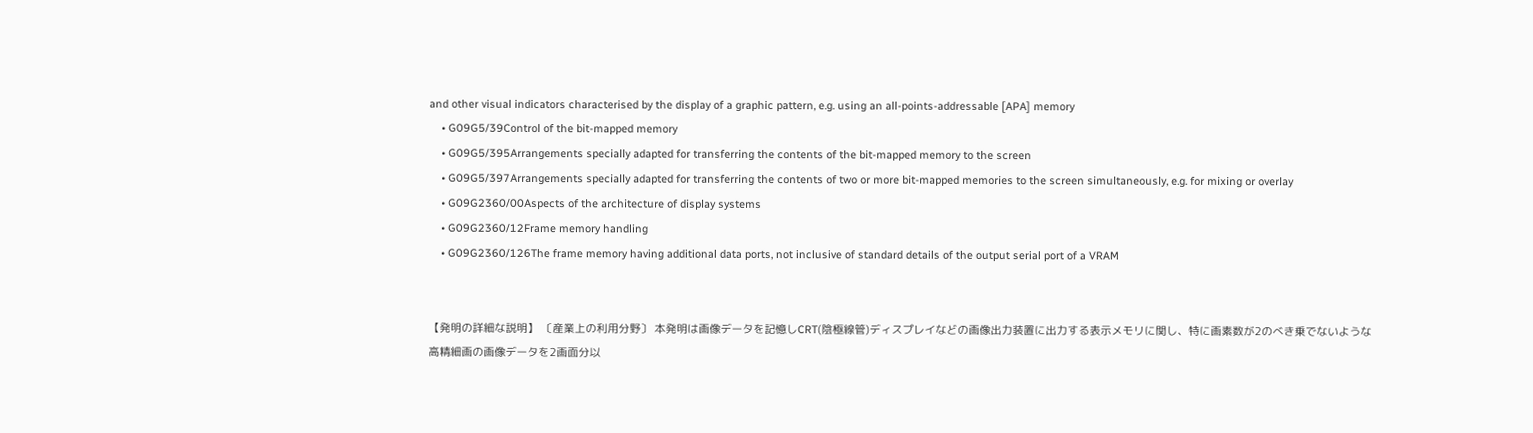and other visual indicators characterised by the display of a graphic pattern, e.g. using an all-points-addressable [APA] memory
    • G09G5/39Control of the bit-mapped memory
    • G09G5/395Arrangements specially adapted for transferring the contents of the bit-mapped memory to the screen
    • G09G5/397Arrangements specially adapted for transferring the contents of two or more bit-mapped memories to the screen simultaneously, e.g. for mixing or overlay
    • G09G2360/00Aspects of the architecture of display systems
    • G09G2360/12Frame memory handling
    • G09G2360/126The frame memory having additional data ports, not inclusive of standard details of the output serial port of a VRAM


【発明の詳細な説明】 〔産業上の利用分野〕 本発明は画像データを記憶しCRT(陰極線管)ディスプレイなどの画像出力装置に出力する表示メモリに関し、特に画素数が2のべき乗でないような高精細画の画像データを2画面分以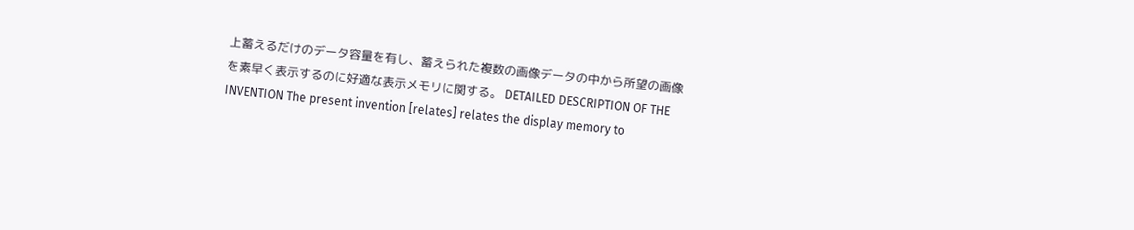上蓄えるだけのデータ容量を有し、蓄えられた複数の画像データの中から所望の画像を素早く表示するのに好適な表示メモリに関する。 DETAILED DESCRIPTION OF THE INVENTION The present invention [relates] relates the display memory to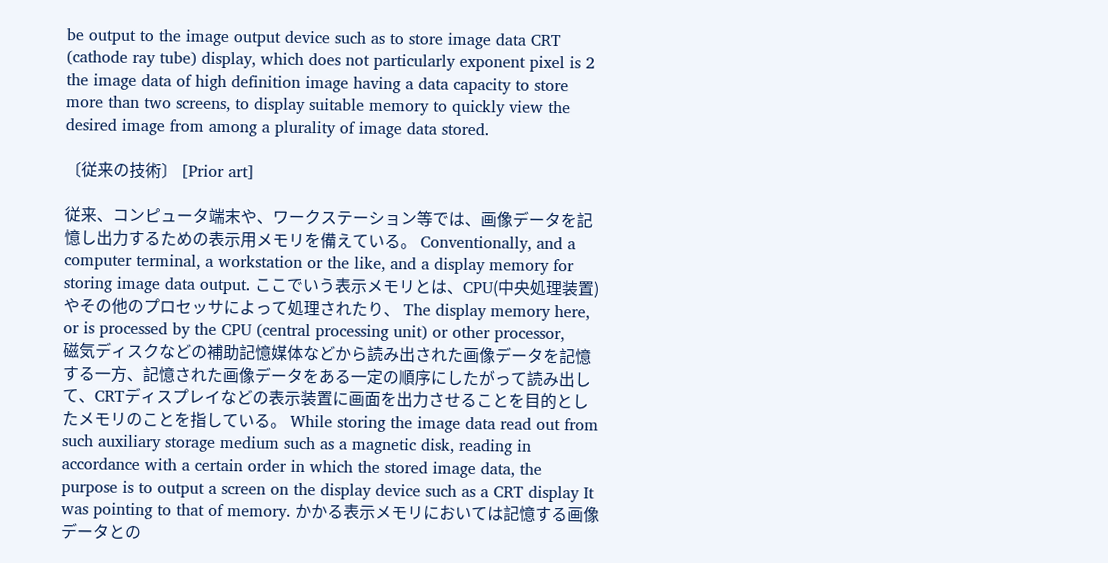be output to the image output device such as to store image data CRT (cathode ray tube) display, which does not particularly exponent pixel is 2 the image data of high definition image having a data capacity to store more than two screens, to display suitable memory to quickly view the desired image from among a plurality of image data stored.

〔従来の技術〕 [Prior art]

従来、コンピュータ端末や、ワークステーション等では、画像データを記憶し出力するための表示用メモリを備えている。 Conventionally, and a computer terminal, a workstation or the like, and a display memory for storing image data output. ここでいう表示メモリとは、CPU(中央処理装置)やその他のプロセッサによって処理されたり、 The display memory here, or is processed by the CPU (central processing unit) or other processor,
磁気ディスクなどの補助記憶媒体などから読み出された画像データを記憶する一方、記憶された画像データをある一定の順序にしたがって読み出して、CRTディスプレイなどの表示装置に画面を出力させることを目的としたメモリのことを指している。 While storing the image data read out from such auxiliary storage medium such as a magnetic disk, reading in accordance with a certain order in which the stored image data, the purpose is to output a screen on the display device such as a CRT display It was pointing to that of memory. かかる表示メモリにおいては記憶する画像データとの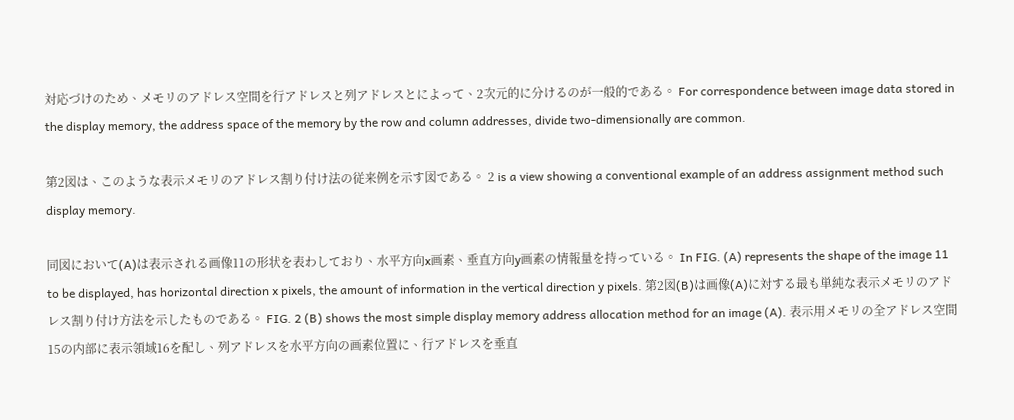対応づけのため、メモリのアドレス空間を行アドレスと列アドレスとによって、2次元的に分けるのが一般的である。 For correspondence between image data stored in the display memory, the address space of the memory by the row and column addresses, divide two-dimensionally are common.

第2図は、このような表示メモリのアドレス割り付け法の従来例を示す図である。 2 is a view showing a conventional example of an address assignment method such display memory.

同図において(A)は表示される画像11の形状を表わしており、水平方向x画素、垂直方向y画素の情報量を持っている。 In FIG. (A) represents the shape of the image 11 to be displayed, has horizontal direction x pixels, the amount of information in the vertical direction y pixels. 第2図(B)は画像(A)に対する最も単純な表示メモリのアドレス割り付け方法を示したものである。 FIG. 2 (B) shows the most simple display memory address allocation method for an image (A). 表示用メモリの全アドレス空間15の内部に表示領域16を配し、列アドレスを水平方向の画素位置に、行アドレスを垂直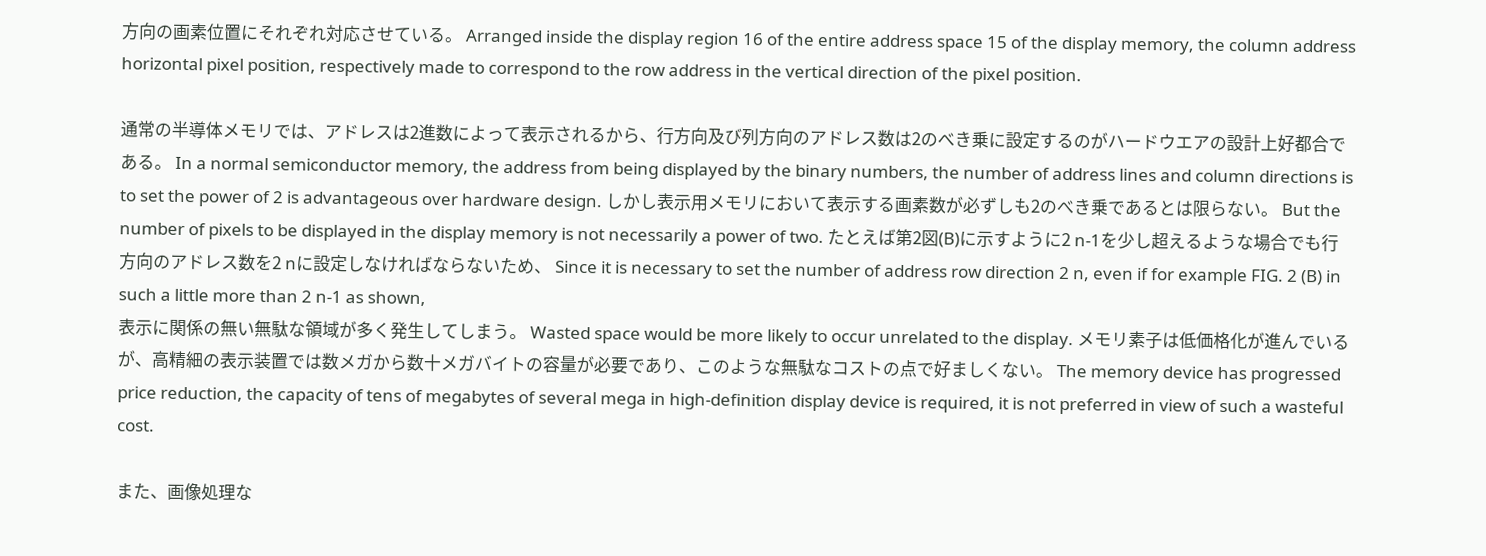方向の画素位置にそれぞれ対応させている。 Arranged inside the display region 16 of the entire address space 15 of the display memory, the column address horizontal pixel position, respectively made to correspond to the row address in the vertical direction of the pixel position.

通常の半導体メモリでは、アドレスは2進数によって表示されるから、行方向及び列方向のアドレス数は2のべき乗に設定するのがハードウエアの設計上好都合である。 In a normal semiconductor memory, the address from being displayed by the binary numbers, the number of address lines and column directions is to set the power of 2 is advantageous over hardware design. しかし表示用メモリにおいて表示する画素数が必ずしも2のべき乗であるとは限らない。 But the number of pixels to be displayed in the display memory is not necessarily a power of two. たとえば第2図(B)に示すように2 n-1を少し超えるような場合でも行方向のアドレス数を2 nに設定しなければならないため、 Since it is necessary to set the number of address row direction 2 n, even if for example FIG. 2 (B) in such a little more than 2 n-1 as shown,
表示に関係の無い無駄な領域が多く発生してしまう。 Wasted space would be more likely to occur unrelated to the display. メモリ素子は低価格化が進んでいるが、高精細の表示装置では数メガから数十メガバイトの容量が必要であり、このような無駄なコストの点で好ましくない。 The memory device has progressed price reduction, the capacity of tens of megabytes of several mega in high-definition display device is required, it is not preferred in view of such a wasteful cost.

また、画像処理な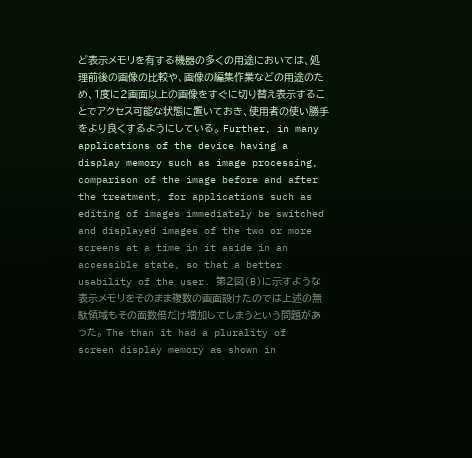ど表示メモリを有する機器の多くの用途においては、処理前後の画像の比較や、画像の編集作業などの用途のため、1度に2画面以上の画像をすぐに切り替え表示することでアクセス可能な状態に置いておき、使用者の使い勝手をより良くするようにしている。 Further, in many applications of the device having a display memory such as image processing, comparison of the image before and after the treatment, for applications such as editing of images immediately be switched and displayed images of the two or more screens at a time in it aside in an accessible state, so that a better usability of the user. 第2図(B)に示すような表示メモリをそのまま複数の画面設けたのでは上述の無駄領域もその面数倍だけ増加してしまうという問題があった。 The than it had a plurality of screen display memory as shown in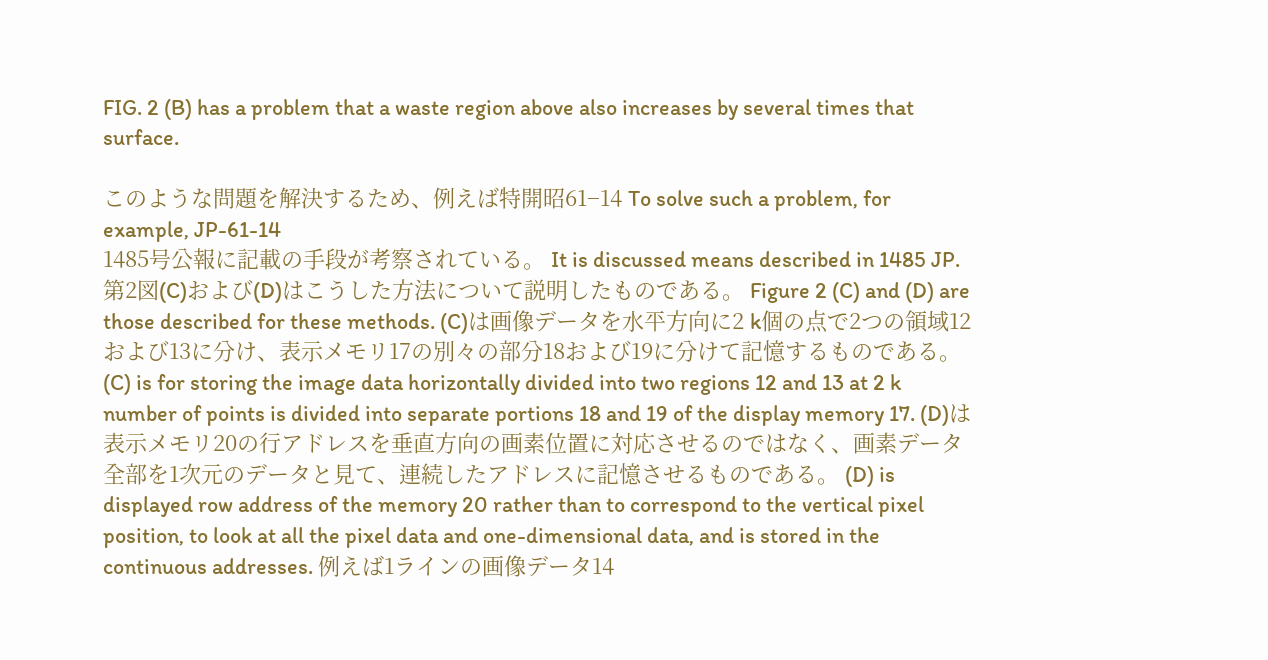FIG. 2 (B) has a problem that a waste region above also increases by several times that surface.

このような問題を解決するため、例えば特開昭61−14 To solve such a problem, for example, JP-61-14
1485号公報に記載の手段が考察されている。 It is discussed means described in 1485 JP. 第2図(C)および(D)はこうした方法について説明したものである。 Figure 2 (C) and (D) are those described for these methods. (C)は画像データを水平方向に2 k個の点で2つの領域12および13に分け、表示メモリ17の別々の部分18および19に分けて記憶するものである。 (C) is for storing the image data horizontally divided into two regions 12 and 13 at 2 k number of points is divided into separate portions 18 and 19 of the display memory 17. (D)は表示メモリ20の行アドレスを垂直方向の画素位置に対応させるのではなく、画素データ全部を1次元のデータと見て、連続したアドレスに記憶させるものである。 (D) is displayed row address of the memory 20 rather than to correspond to the vertical pixel position, to look at all the pixel data and one-dimensional data, and is stored in the continuous addresses. 例えば1ラインの画像データ14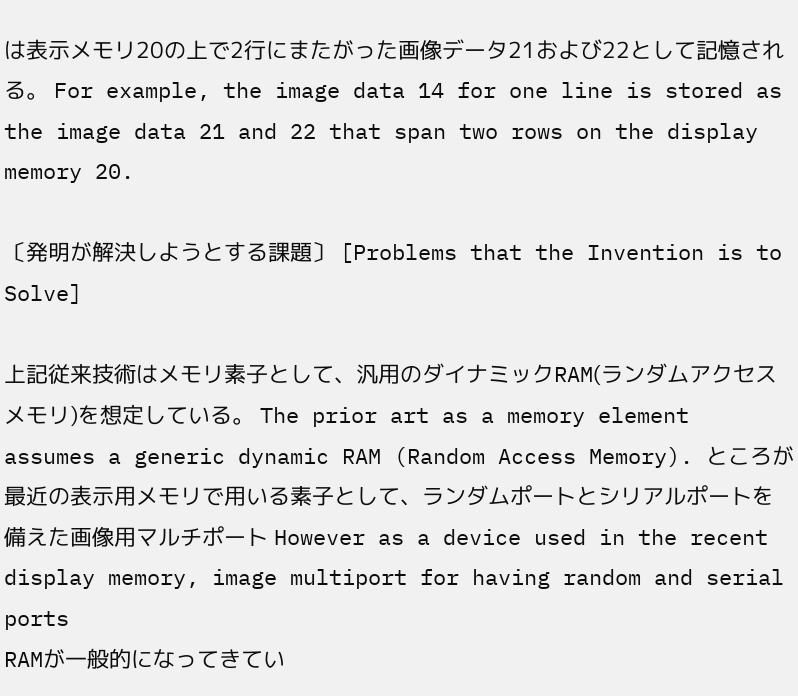は表示メモリ20の上で2行にまたがった画像データ21および22として記憶される。 For example, the image data 14 for one line is stored as the image data 21 and 22 that span two rows on the display memory 20.

〔発明が解決しようとする課題〕 [Problems that the Invention is to Solve]

上記従来技術はメモリ素子として、汎用のダイナミックRAM(ランダムアクセスメモリ)を想定している。 The prior art as a memory element assumes a generic dynamic RAM (Random Access Memory). ところが最近の表示用メモリで用いる素子として、ランダムポートとシリアルポートを備えた画像用マルチポート However as a device used in the recent display memory, image multiport for having random and serial ports
RAMが一般的になってきてい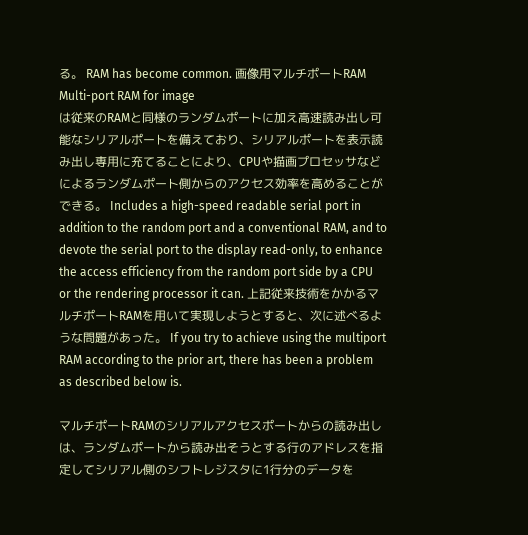る。 RAM has become common. 画像用マルチポートRAM Multi-port RAM for image
は従来のRAMと同様のランダムポートに加え高速読み出し可能なシリアルポートを備えており、シリアルポートを表示読み出し専用に充てることにより、CPUや描画プロセッサなどによるランダムポート側からのアクセス効率を高めることができる。 Includes a high-speed readable serial port in addition to the random port and a conventional RAM, and to devote the serial port to the display read-only, to enhance the access efficiency from the random port side by a CPU or the rendering processor it can. 上記従来技術をかかるマルチポートRAMを用いて実現しようとすると、次に述べるような問題があった。 If you try to achieve using the multiport RAM according to the prior art, there has been a problem as described below is.

マルチポートRAMのシリアルアクセスポートからの読み出しは、ランダムポートから読み出そうとする行のアドレスを指定してシリアル側のシフトレジスタに1行分のデータを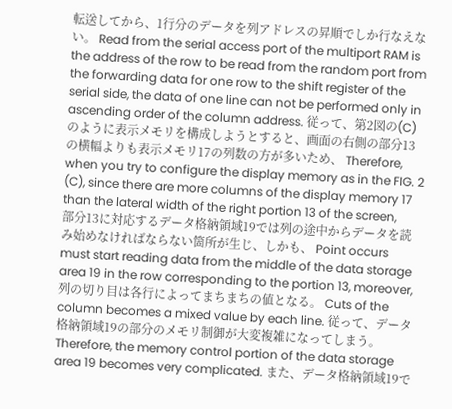転送してから、1行分のデータを列アドレスの昇順でしか行なえない。 Read from the serial access port of the multiport RAM is the address of the row to be read from the random port from the forwarding data for one row to the shift register of the serial side, the data of one line can not be performed only in ascending order of the column address. 従って、第2図の(C)のように表示メモリを構成しようとすると、画面の右側の部分13の横幅よりも表示メモリ17の列数の方が多いため、 Therefore, when you try to configure the display memory as in the FIG. 2 (C), since there are more columns of the display memory 17 than the lateral width of the right portion 13 of the screen,
部分13に対応するデータ格納領域19では列の途中からデータを読み始めなければならない箇所が生じ、しかも、 Point occurs must start reading data from the middle of the data storage area 19 in the row corresponding to the portion 13, moreover,
列の切り目は各行によってまちまちの値となる。 Cuts of the column becomes a mixed value by each line. 従って、データ格納領域19の部分のメモリ制御が大変複雑になってしまう。 Therefore, the memory control portion of the data storage area 19 becomes very complicated. また、データ格納領域19で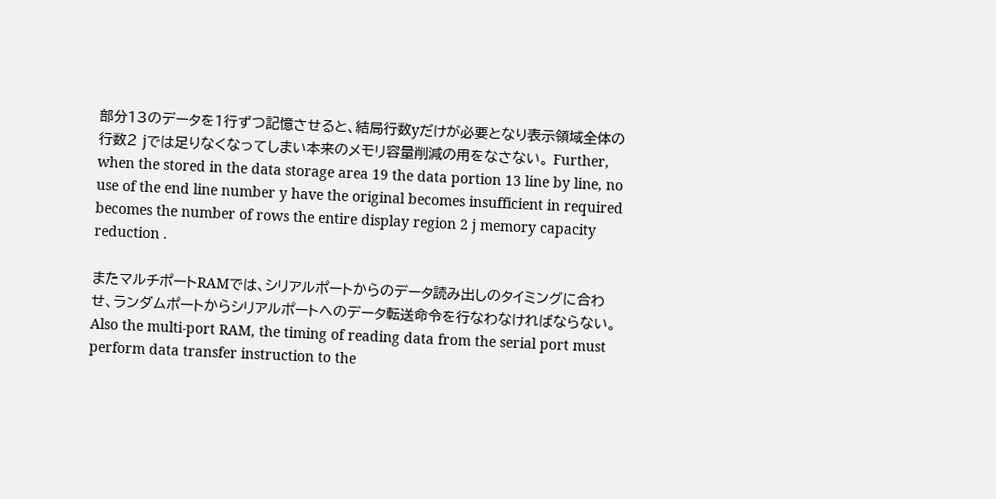部分13のデータを1行ずつ記憶させると、結局行数yだけが必要となり表示領域全体の行数2 jでは足りなくなってしまい本来のメモリ容量削減の用をなさない。 Further, when the stored in the data storage area 19 the data portion 13 line by line, no use of the end line number y have the original becomes insufficient in required becomes the number of rows the entire display region 2 j memory capacity reduction .

またマルチポートRAMでは、シリアルポートからのデータ読み出しのタイミングに合わせ、ランダムポートからシリアルポートへのデータ転送命令を行なわなければならない。 Also the multi-port RAM, the timing of reading data from the serial port must perform data transfer instruction to the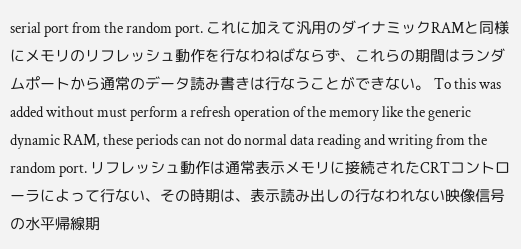serial port from the random port. これに加えて汎用のダイナミックRAMと同様にメモリのリフレッシュ動作を行なわねばならず、これらの期間はランダムポートから通常のデータ読み書きは行なうことができない。 To this was added without must perform a refresh operation of the memory like the generic dynamic RAM, these periods can not do normal data reading and writing from the random port. リフレッシュ動作は通常表示メモリに接続されたCRTコントローラによって行ない、その時期は、表示読み出しの行なわれない映像信号の水平帰線期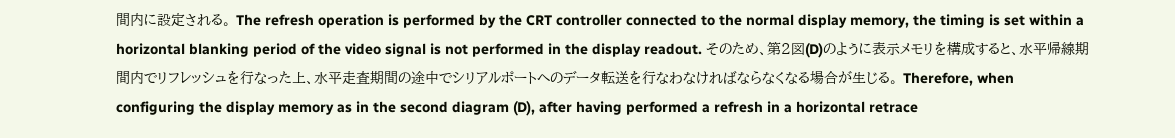間内に設定される。 The refresh operation is performed by the CRT controller connected to the normal display memory, the timing is set within a horizontal blanking period of the video signal is not performed in the display readout. そのため、第2図(D)のように表示メモリを構成すると、水平帰線期間内でリフレッシュを行なった上、水平走査期間の途中でシリアルポートへのデータ転送を行なわなければならなくなる場合が生じる。 Therefore, when configuring the display memory as in the second diagram (D), after having performed a refresh in a horizontal retrace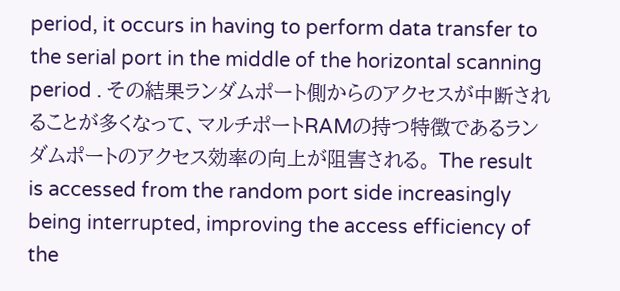period, it occurs in having to perform data transfer to the serial port in the middle of the horizontal scanning period . その結果ランダムポート側からのアクセスが中断されることが多くなって、マルチポートRAMの持つ特徴であるランダムポートのアクセス効率の向上が阻害される。 The result is accessed from the random port side increasingly being interrupted, improving the access efficiency of the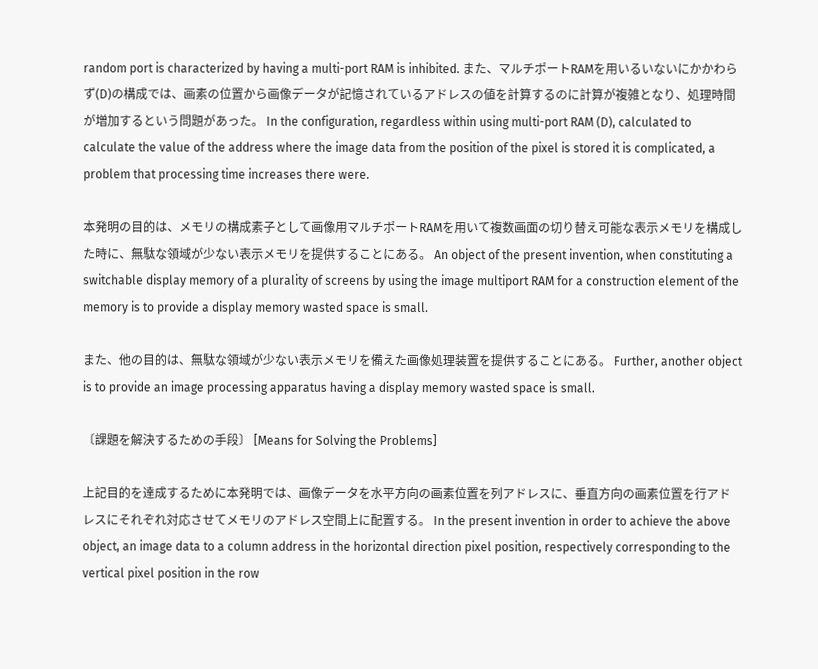random port is characterized by having a multi-port RAM is inhibited. また、マルチポートRAMを用いるいないにかかわらず(D)の構成では、画素の位置から画像データが記憶されているアドレスの値を計算するのに計算が複雑となり、処理時間が増加するという問題があった。 In the configuration, regardless within using multi-port RAM (D), calculated to calculate the value of the address where the image data from the position of the pixel is stored it is complicated, a problem that processing time increases there were.

本発明の目的は、メモリの構成素子として画像用マルチポートRAMを用いて複数画面の切り替え可能な表示メモリを構成した時に、無駄な領域が少ない表示メモリを提供することにある。 An object of the present invention, when constituting a switchable display memory of a plurality of screens by using the image multiport RAM for a construction element of the memory is to provide a display memory wasted space is small.

また、他の目的は、無駄な領域が少ない表示メモリを備えた画像処理装置を提供することにある。 Further, another object is to provide an image processing apparatus having a display memory wasted space is small.

〔課題を解決するための手段〕 [Means for Solving the Problems]

上記目的を達成するために本発明では、画像データを水平方向の画素位置を列アドレスに、垂直方向の画素位置を行アドレスにそれぞれ対応させてメモリのアドレス空間上に配置する。 In the present invention in order to achieve the above object, an image data to a column address in the horizontal direction pixel position, respectively corresponding to the vertical pixel position in the row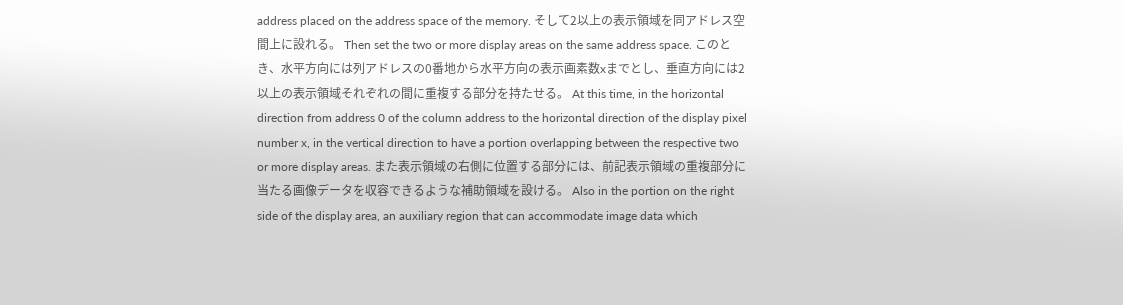address placed on the address space of the memory. そして2以上の表示領域を同アドレス空間上に設れる。 Then set the two or more display areas on the same address space. このとき、水平方向には列アドレスの0番地から水平方向の表示画素数xまでとし、垂直方向には2以上の表示領域それぞれの間に重複する部分を持たせる。 At this time, in the horizontal direction from address 0 of the column address to the horizontal direction of the display pixel number x, in the vertical direction to have a portion overlapping between the respective two or more display areas. また表示領域の右側に位置する部分には、前記表示領域の重複部分に当たる画像データを収容できるような補助領域を設ける。 Also in the portion on the right side of the display area, an auxiliary region that can accommodate image data which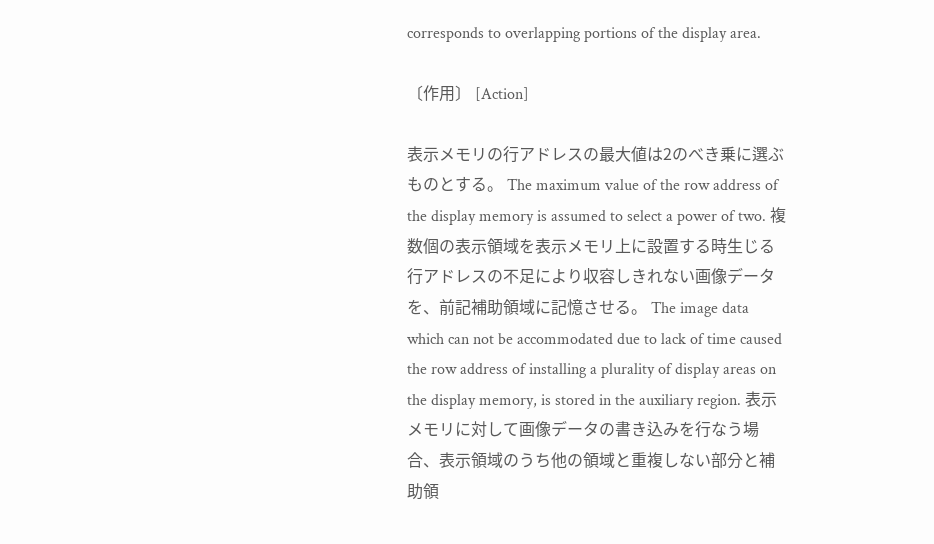corresponds to overlapping portions of the display area.

〔作用〕 [Action]

表示メモリの行アドレスの最大値は2のべき乗に選ぶものとする。 The maximum value of the row address of the display memory is assumed to select a power of two. 複数個の表示領域を表示メモリ上に設置する時生じる行アドレスの不足により収容しきれない画像データを、前記補助領域に記憶させる。 The image data which can not be accommodated due to lack of time caused the row address of installing a plurality of display areas on the display memory, is stored in the auxiliary region. 表示メモリに対して画像データの書き込みを行なう場合、表示領域のうち他の領域と重複しない部分と補助領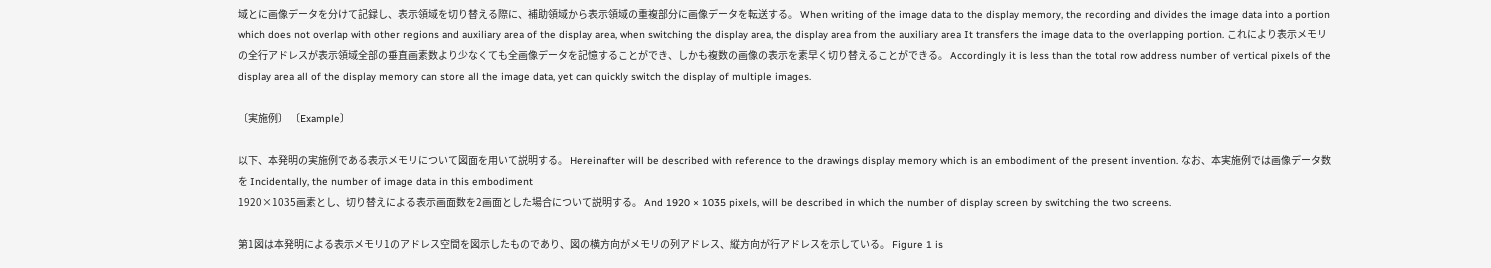域とに画像データを分けて記録し、表示領域を切り替える際に、補助領域から表示領域の重複部分に画像データを転送する。 When writing of the image data to the display memory, the recording and divides the image data into a portion which does not overlap with other regions and auxiliary area of the display area, when switching the display area, the display area from the auxiliary area It transfers the image data to the overlapping portion. これにより表示メモリの全行アドレスが表示領域全部の垂直画素数より少なくても全画像データを記憶することができ、しかも複数の画像の表示を素早く切り替えることができる。 Accordingly it is less than the total row address number of vertical pixels of the display area all of the display memory can store all the image data, yet can quickly switch the display of multiple images.

〔実施例〕 〔Example〕

以下、本発明の実施例である表示メモリについて図面を用いて説明する。 Hereinafter will be described with reference to the drawings display memory which is an embodiment of the present invention. なお、本実施例では画像データ数を Incidentally, the number of image data in this embodiment
1920×1035画素とし、切り替えによる表示画面数を2画面とした場合について説明する。 And 1920 × 1035 pixels, will be described in which the number of display screen by switching the two screens.

第1図は本発明による表示メモリ1のアドレス空間を図示したものであり、図の横方向がメモリの列アドレス、縦方向が行アドレスを示している。 Figure 1 is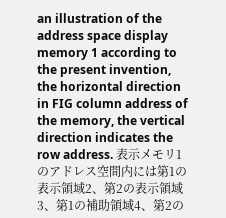an illustration of the address space display memory 1 according to the present invention, the horizontal direction in FIG column address of the memory, the vertical direction indicates the row address. 表示メモリ1のアドレス空間内には第1の表示領域2、第2の表示領域3、第1の補助領域4、第2の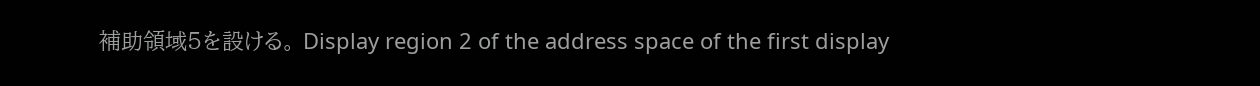補助領域5を設ける。 Display region 2 of the address space of the first display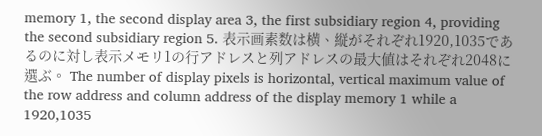memory 1, the second display area 3, the first subsidiary region 4, providing the second subsidiary region 5. 表示画素数は横、縦がそれぞれ1920,1035であるのに対し表示メモリ1の行アドレスと列アドレスの最大値はそれぞれ2048に選ぶ。 The number of display pixels is horizontal, vertical maximum value of the row address and column address of the display memory 1 while a 1920,1035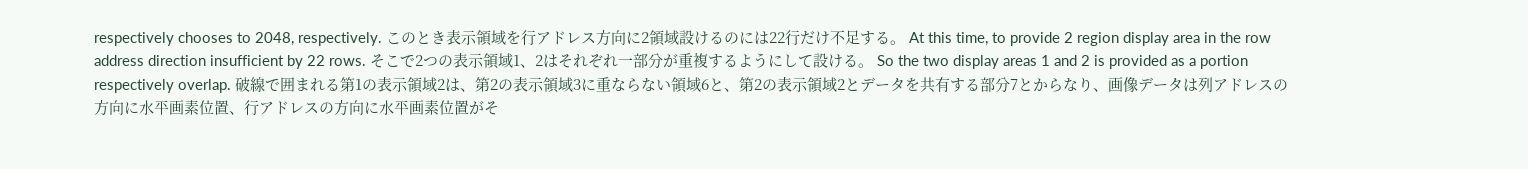respectively chooses to 2048, respectively. このとき表示領域を行アドレス方向に2領域設けるのには22行だけ不足する。 At this time, to provide 2 region display area in the row address direction insufficient by 22 rows. そこで2つの表示領域1、2はそれぞれ一部分が重複するようにして設ける。 So the two display areas 1 and 2 is provided as a portion respectively overlap. 破線で囲まれる第1の表示領域2は、第2の表示領域3に重ならない領域6と、第2の表示領域2とデータを共有する部分7とからなり、画像データは列アドレスの方向に水平画素位置、行アドレスの方向に水平画素位置がそ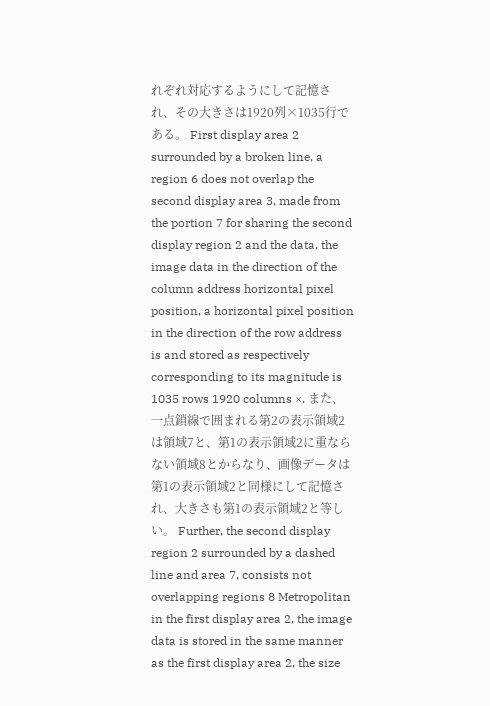れぞれ対応するようにして記憶され、その大きさは1920列×1035行である。 First display area 2 surrounded by a broken line, a region 6 does not overlap the second display area 3, made from the portion 7 for sharing the second display region 2 and the data, the image data in the direction of the column address horizontal pixel position, a horizontal pixel position in the direction of the row address is and stored as respectively corresponding to its magnitude is 1035 rows 1920 columns ×. また、一点鎖線で囲まれる第2の表示領域2は領域7と、第1の表示領域2に重ならない領域8とからなり、画像データは第1の表示領域2と同様にして記憶され、大きさも第1の表示領域2と等しい。 Further, the second display region 2 surrounded by a dashed line and area 7, consists not overlapping regions 8 Metropolitan in the first display area 2, the image data is stored in the same manner as the first display area 2, the size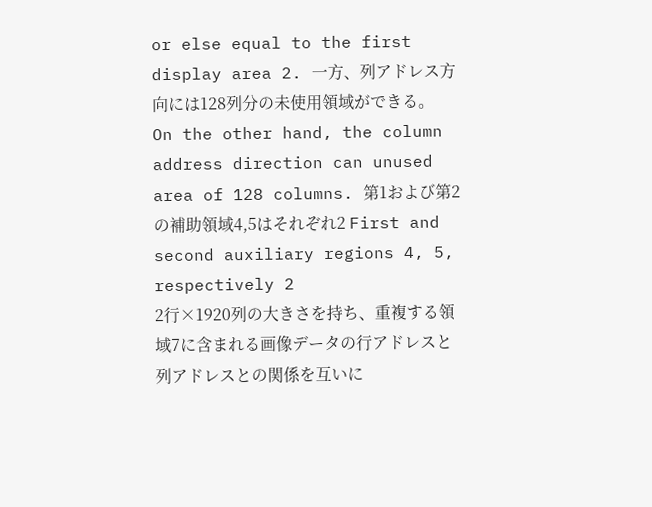or else equal to the first display area 2. 一方、列アドレス方向には128列分の未使用領域ができる。 On the other hand, the column address direction can unused area of 128 columns. 第1および第2の補助領域4,5はそれぞれ2 First and second auxiliary regions 4, 5, respectively 2
2行×1920列の大きさを持ち、重複する領域7に含まれる画像データの行アドレスと列アドレスとの関係を互いに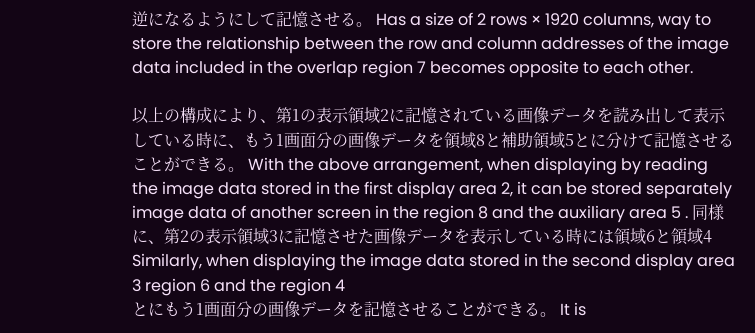逆になるようにして記憶させる。 Has a size of 2 rows × 1920 columns, way to store the relationship between the row and column addresses of the image data included in the overlap region 7 becomes opposite to each other.

以上の構成により、第1の表示領域2に記憶されている画像データを読み出して表示している時に、もう1画面分の画像データを領域8と補助領域5とに分けて記憶させることができる。 With the above arrangement, when displaying by reading the image data stored in the first display area 2, it can be stored separately image data of another screen in the region 8 and the auxiliary area 5 . 同様に、第2の表示領域3に記憶させた画像データを表示している時には領域6と領域4 Similarly, when displaying the image data stored in the second display area 3 region 6 and the region 4
とにもう1画面分の画像データを記憶させることができる。 It is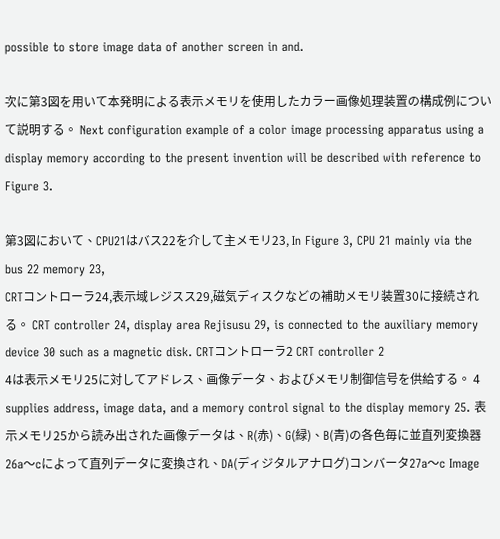possible to store image data of another screen in and.

次に第3図を用いて本発明による表示メモリを使用したカラー画像処理装置の構成例について説明する。 Next configuration example of a color image processing apparatus using a display memory according to the present invention will be described with reference to Figure 3.

第3図において、CPU21はバス22を介して主メモリ23, In Figure 3, CPU 21 mainly via the bus 22 memory 23,
CRTコントローラ24,表示域レジスス29,磁気ディスクなどの補助メモリ装置30に接続される。 CRT controller 24, display area Rejisusu 29, is connected to the auxiliary memory device 30 such as a magnetic disk. CRTコントローラ2 CRT controller 2
4は表示メモリ25に対してアドレス、画像データ、およびメモリ制御信号を供給する。 4 supplies address, image data, and a memory control signal to the display memory 25. 表示メモリ25から読み出された画像データは、R(赤)、G(緑)、B(青)の各色毎に並直列変換器26a〜cによって直列データに変換され、DA(ディジタルアナログ)コンバータ27a〜c Image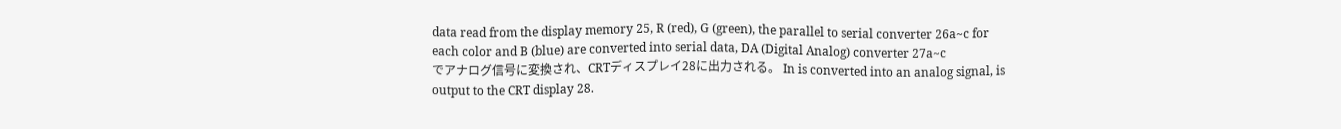data read from the display memory 25, R (red), G (green), the parallel to serial converter 26a~c for each color and B (blue) are converted into serial data, DA (Digital Analog) converter 27a~c
でアナログ信号に変換され、CRTディスプレイ28に出力される。 In is converted into an analog signal, is output to the CRT display 28.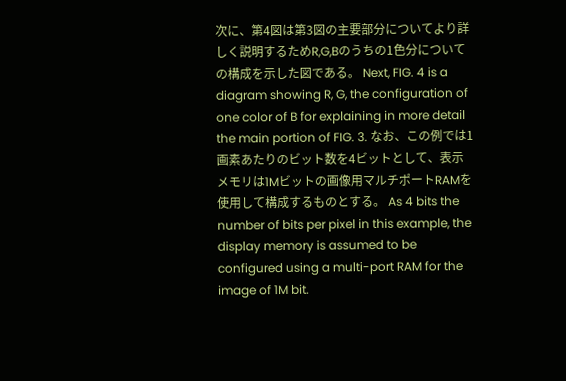次に、第4図は第3図の主要部分についてより詳しく説明するためR,G,Bのうちの1色分についての構成を示した図である。 Next, FIG. 4 is a diagram showing R, G, the configuration of one color of B for explaining in more detail the main portion of FIG. 3. なお、この例では1画素あたりのビット数を4ビットとして、表示メモリは1Mビットの画像用マルチポートRAMを使用して構成するものとする。 As 4 bits the number of bits per pixel in this example, the display memory is assumed to be configured using a multi-port RAM for the image of 1M bit.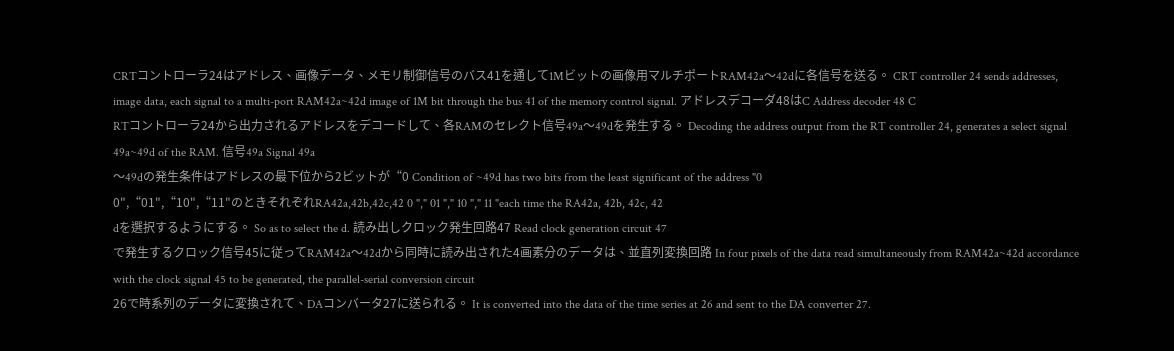CRTコントローラ24はアドレス、画像データ、メモリ制御信号のバス41を通して1Mビットの画像用マルチポートRAM42a〜42dに各信号を送る。 CRT controller 24 sends addresses, image data, each signal to a multi-port RAM42a~42d image of 1M bit through the bus 41 of the memory control signal. アドレスデコーダ48はC Address decoder 48 C
RTコントローラ24から出力されるアドレスをデコードして、各RAMのセレクト信号49a〜49dを発生する。 Decoding the address output from the RT controller 24, generates a select signal 49a~49d of the RAM. 信号49a Signal 49a
〜49dの発生条件はアドレスの最下位から2ビットが“0 Condition of ~49d has two bits from the least significant of the address "0
0",“01",“10",“11"のときそれぞれRA42a,42b,42c,42 0 "," 01 "," 10 "," 11 "each time the RA42a, 42b, 42c, 42
dを選択するようにする。 So as to select the d. 読み出しクロック発生回路47 Read clock generation circuit 47
で発生するクロック信号45に従ってRAM42a〜42dから同時に読み出された4画素分のデータは、並直列変換回路 In four pixels of the data read simultaneously from RAM42a~42d accordance with the clock signal 45 to be generated, the parallel-serial conversion circuit
26で時系列のデータに変換されて、DAコンバータ27に送られる。 It is converted into the data of the time series at 26 and sent to the DA converter 27.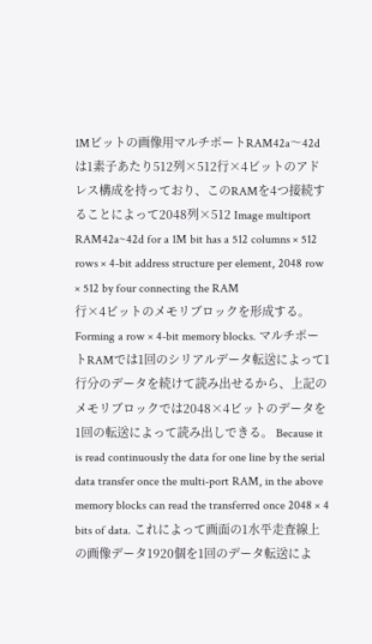1Mビットの画像用マルチポートRAM42a〜42dは1素子あたり512列×512行×4ビットのアドレス構成を持っており、このRAMを4つ接続することによって2048列×512 Image multiport RAM42a~42d for a 1M bit has a 512 columns × 512 rows × 4-bit address structure per element, 2048 row × 512 by four connecting the RAM
行×4ビットのメモリブロックを形成する。 Forming a row × 4-bit memory blocks. マルチポートRAMでは1回のシリアルデータ転送によって1行分のデータを続けて読み出せるから、上記のメモリブロックでは2048×4ビットのデータを1回の転送によって読み出しできる。 Because it is read continuously the data for one line by the serial data transfer once the multi-port RAM, in the above memory blocks can read the transferred once 2048 × 4 bits of data. これによって画面の1水平走査線上の画像データ1920個を1回のデータ転送によ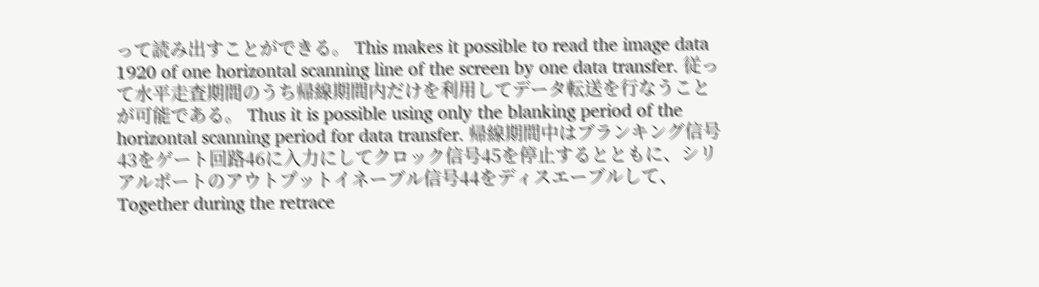って読み出すことができる。 This makes it possible to read the image data 1920 of one horizontal scanning line of the screen by one data transfer. 従って水平走査期間のうち帰線期間内だけを利用してデータ転送を行なうことが可能である。 Thus it is possible using only the blanking period of the horizontal scanning period for data transfer. 帰線期間中はブランキング信号43をゲート回路46に入力にしてクロック信号45を停止するとともに、シリアルポートのアウトプットイネーブル信号44をディスエーブルして、 Together during the retrace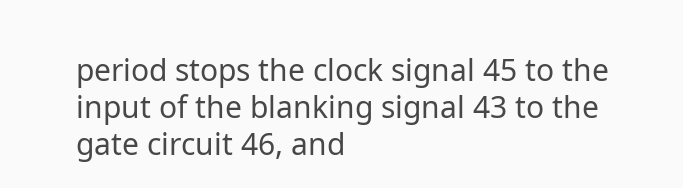period stops the clock signal 45 to the input of the blanking signal 43 to the gate circuit 46, and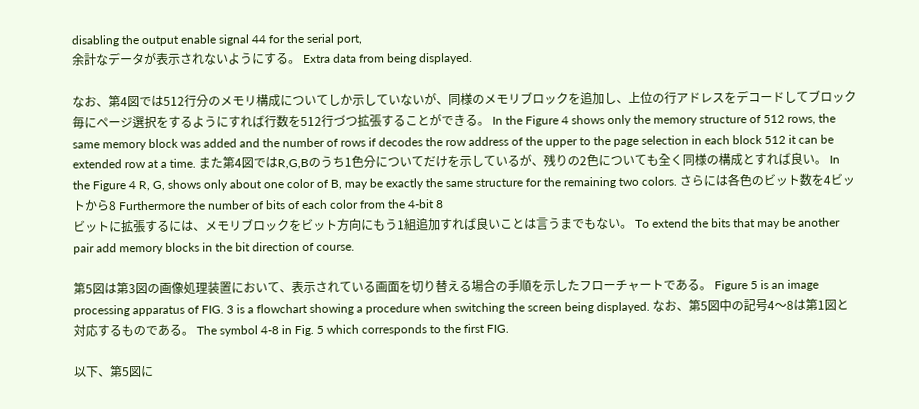disabling the output enable signal 44 for the serial port,
余計なデータが表示されないようにする。 Extra data from being displayed.

なお、第4図では512行分のメモリ構成についてしか示していないが、同様のメモリブロックを追加し、上位の行アドレスをデコードしてブロック毎にページ選択をするようにすれば行数を512行づつ拡張することができる。 In the Figure 4 shows only the memory structure of 512 rows, the same memory block was added and the number of rows if decodes the row address of the upper to the page selection in each block 512 it can be extended row at a time. また第4図ではR,G,Bのうち1色分についてだけを示しているが、残りの2色についても全く同様の構成とすれば良い。 In the Figure 4 R, G, shows only about one color of B, may be exactly the same structure for the remaining two colors. さらには各色のビット数を4ビットから8 Furthermore the number of bits of each color from the 4-bit 8
ビットに拡張するには、メモリブロックをビット方向にもう1組追加すれば良いことは言うまでもない。 To extend the bits that may be another pair add memory blocks in the bit direction of course.

第5図は第3図の画像処理装置において、表示されている画面を切り替える場合の手順を示したフローチャートである。 Figure 5 is an image processing apparatus of FIG. 3 is a flowchart showing a procedure when switching the screen being displayed. なお、第5図中の記号4〜8は第1図と対応するものである。 The symbol 4-8 in Fig. 5 which corresponds to the first FIG.

以下、第5図に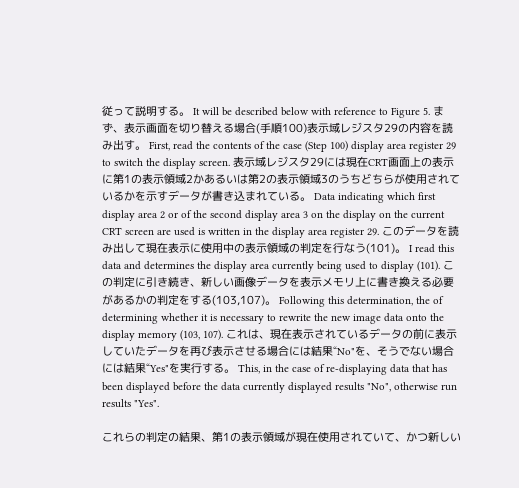従って説明する。 It will be described below with reference to Figure 5. まず、表示画面を切り替える場合(手順100)表示域レジスタ29の内容を読み出す。 First, read the contents of the case (Step 100) display area register 29 to switch the display screen. 表示域レジスタ29には現在CRT画面上の表示に第1の表示領域2かあるいは第2の表示領域3のうちどちらが使用されているかを示すデータが書き込まれている。 Data indicating which first display area 2 or of the second display area 3 on the display on the current CRT screen are used is written in the display area register 29. このデータを読み出して現在表示に使用中の表示領域の判定を行なう(101)。 I read this data and determines the display area currently being used to display (101). この判定に引き続き、新しい画像データを表示メモリ上に書き換える必要があるかの判定をする(103,107)。 Following this determination, the of determining whether it is necessary to rewrite the new image data onto the display memory (103, 107). これは、現在表示されているデータの前に表示していたデータを再び表示させる場合には結果“No"を、そうでない場合には結果“Yes"を実行する。 This, in the case of re-displaying data that has been displayed before the data currently displayed results "No", otherwise run results "Yes".

これらの判定の結果、第1の表示領域が現在使用されていて、かつ新しい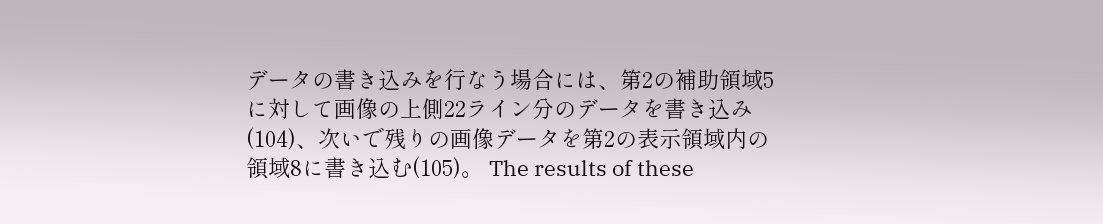データの書き込みを行なう場合には、第2の補助領域5に対して画像の上側22ライン分のデータを書き込み(104)、次いで残りの画像データを第2の表示領域内の領域8に書き込む(105)。 The results of these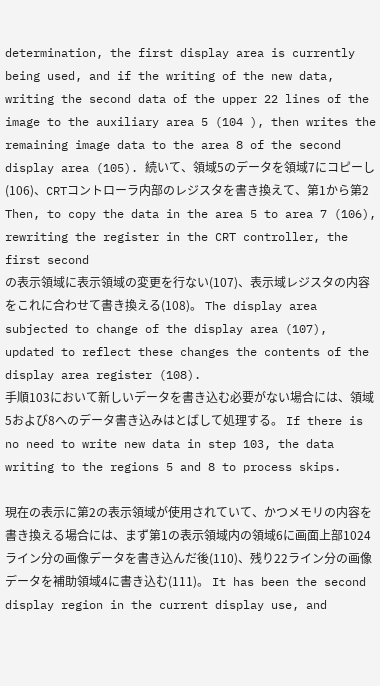determination, the first display area is currently being used, and if the writing of the new data, writing the second data of the upper 22 lines of the image to the auxiliary area 5 (104 ), then writes the remaining image data to the area 8 of the second display area (105). 続いて、領域5のデータを領域7にコピーし(106)、CRTコントローラ内部のレジスタを書き換えて、第1から第2 Then, to copy the data in the area 5 to area 7 (106), rewriting the register in the CRT controller, the first second
の表示領域に表示領域の変更を行ない(107)、表示域レジスタの内容をこれに合わせて書き換える(108)。 The display area subjected to change of the display area (107), updated to reflect these changes the contents of the display area register (108).
手順103において新しいデータを書き込む必要がない場合には、領域5および8へのデータ書き込みはとばして処理する。 If there is no need to write new data in step 103, the data writing to the regions 5 and 8 to process skips.

現在の表示に第2の表示領域が使用されていて、かつメモリの内容を書き換える場合には、まず第1の表示領域内の領域6に画面上部1024ライン分の画像データを書き込んだ後(110)、残り22ライン分の画像データを補助領域4に書き込む(111)。 It has been the second display region in the current display use, and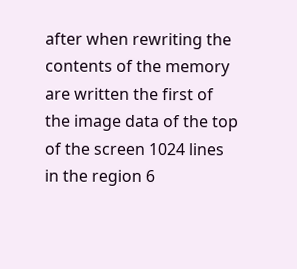after when rewriting the contents of the memory are written the first of the image data of the top of the screen 1024 lines in the region 6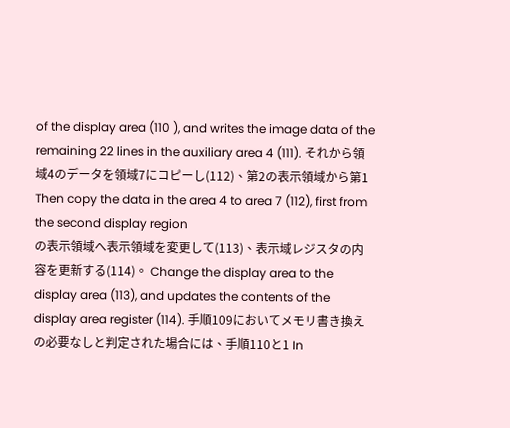of the display area (110 ), and writes the image data of the remaining 22 lines in the auxiliary area 4 (111). それから領域4のデータを領域7にコピーし(112)、第2の表示領域から第1 Then copy the data in the area 4 to area 7 (112), first from the second display region
の表示領域へ表示領域を変更して(113)、表示域レジスタの内容を更新する(114)。 Change the display area to the display area (113), and updates the contents of the display area register (114). 手順109においてメモリ書き換えの必要なしと判定された場合には、手順110と1 In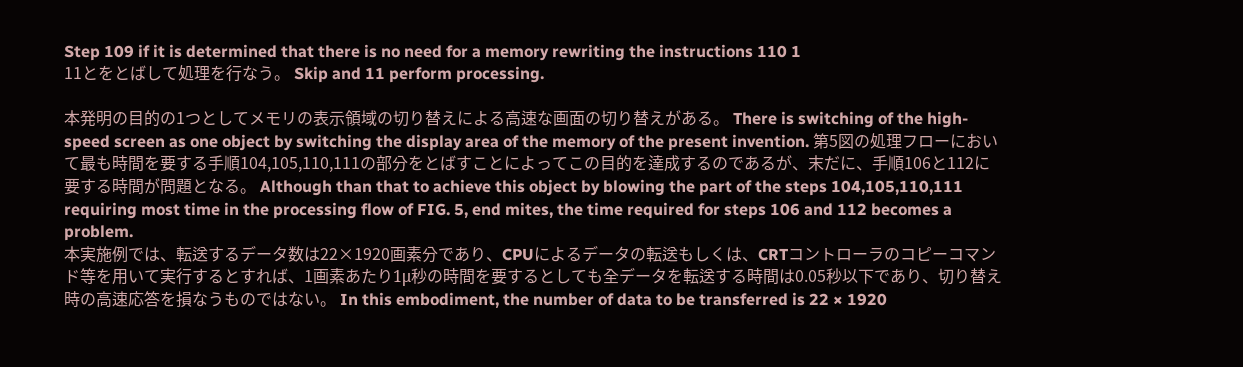Step 109 if it is determined that there is no need for a memory rewriting the instructions 110 1
11とをとばして処理を行なう。 Skip and 11 perform processing.

本発明の目的の1つとしてメモリの表示領域の切り替えによる高速な画面の切り替えがある。 There is switching of the high-speed screen as one object by switching the display area of the memory of the present invention. 第5図の処理フローにおいて最も時間を要する手順104,105,110,111の部分をとばすことによってこの目的を達成するのであるが、末だに、手順106と112に要する時間が問題となる。 Although than that to achieve this object by blowing the part of the steps 104,105,110,111 requiring most time in the processing flow of FIG. 5, end mites, the time required for steps 106 and 112 becomes a problem.
本実施例では、転送するデータ数は22×1920画素分であり、CPUによるデータの転送もしくは、CRTコントローラのコピーコマンド等を用いて実行するとすれば、1画素あたり1μ秒の時間を要するとしても全データを転送する時間は0.05秒以下であり、切り替え時の高速応答を損なうものではない。 In this embodiment, the number of data to be transferred is 22 × 1920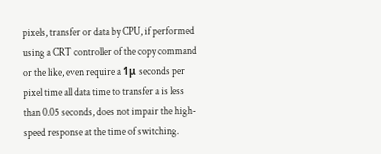pixels, transfer or data by CPU, if performed using a CRT controller of the copy command or the like, even require a 1μ seconds per pixel time all data time to transfer a is less than 0.05 seconds, does not impair the high-speed response at the time of switching.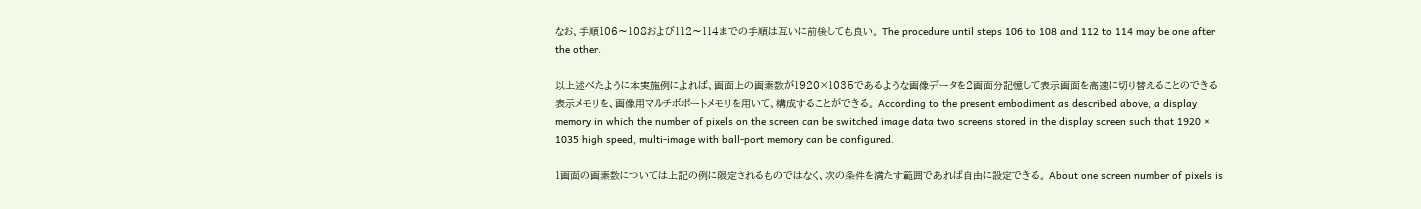なお、手順106〜108および112〜114までの手順は互いに前後しても良い。 The procedure until steps 106 to 108 and 112 to 114 may be one after the other.

以上述べたように本実施例によれば、画面上の画素数が1920×1035であるような画像データを2画面分記憶して表示画面を高速に切り替えることのできる表示メモリを、画像用マルチボポートメモリを用いて、構成することができる。 According to the present embodiment as described above, a display memory in which the number of pixels on the screen can be switched image data two screens stored in the display screen such that 1920 × 1035 high speed, multi-image with ball-port memory can be configured.

1画面の画素数については上記の例に限定されるものではなく、次の条件を満たす範囲であれば自由に設定できる。 About one screen number of pixels is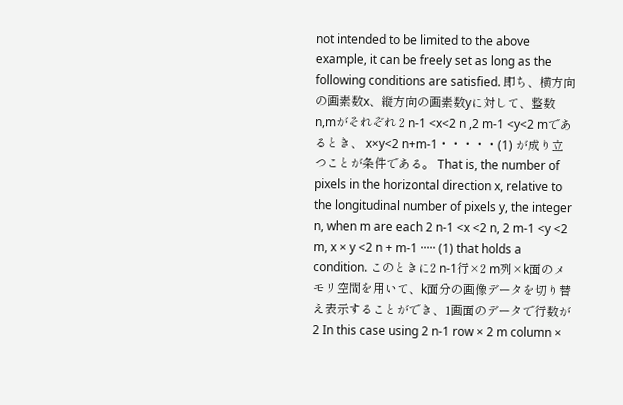not intended to be limited to the above example, it can be freely set as long as the following conditions are satisfied. 即ち、横方向の画素数x、縦方向の画素数yに対して、整数n,mがそれぞれ 2 n-1 <x<2 n ,2 m-1 <y<2 mであるとき、 x×y<2 n+m-1・・・・・(1) が成り立つことが条件である。 That is, the number of pixels in the horizontal direction x, relative to the longitudinal number of pixels y, the integer n, when m are each 2 n-1 <x <2 n, 2 m-1 <y <2 m, x × y <2 n + m-1 ····· (1) that holds a condition. このときに2 n-1行×2 m列×k面のメモリ空間を用いて、k面分の画像データを切り替え表示することができ、1画面のデータで行数が2 In this case using 2 n-1 row × 2 m column ×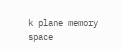k plane memory space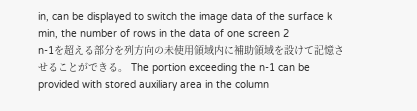in, can be displayed to switch the image data of the surface k min, the number of rows in the data of one screen 2
n-1を超える部分を列方向の未使用領域内に補助領域を設けて記憶させることができる。 The portion exceeding the n-1 can be provided with stored auxiliary area in the column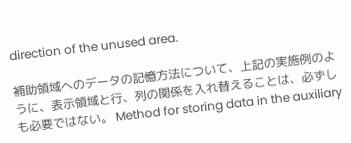direction of the unused area.

補助領域へのデータの記憶方法について、上記の実施例のように、表示領域と行、列の関係を入れ替えることは、必ずしも必要ではない。 Method for storing data in the auxiliary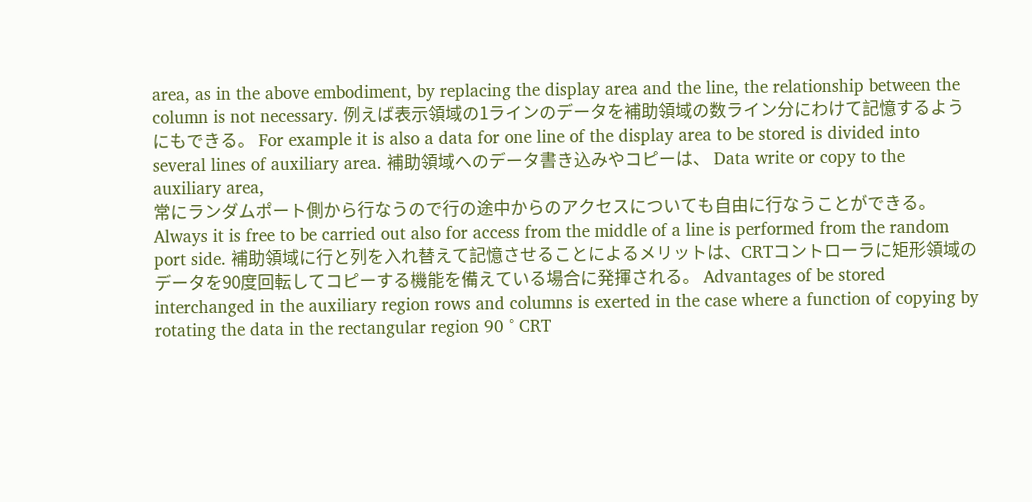area, as in the above embodiment, by replacing the display area and the line, the relationship between the column is not necessary. 例えば表示領域の1ラインのデータを補助領域の数ライン分にわけて記憶するようにもできる。 For example it is also a data for one line of the display area to be stored is divided into several lines of auxiliary area. 補助領域へのデータ書き込みやコピーは、 Data write or copy to the auxiliary area,
常にランダムポート側から行なうので行の途中からのアクセスについても自由に行なうことができる。 Always it is free to be carried out also for access from the middle of a line is performed from the random port side. 補助領域に行と列を入れ替えて記憶させることによるメリットは、CRTコントローラに矩形領域のデータを90度回転してコピーする機能を備えている場合に発揮される。 Advantages of be stored interchanged in the auxiliary region rows and columns is exerted in the case where a function of copying by rotating the data in the rectangular region 90 ° CRT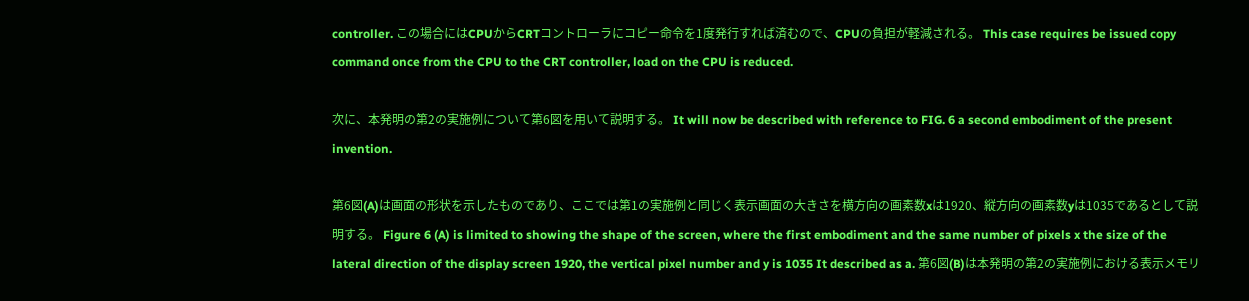controller. この場合にはCPUからCRTコントローラにコピー命令を1度発行すれば済むので、CPUの負担が軽減される。 This case requires be issued copy command once from the CPU to the CRT controller, load on the CPU is reduced.

次に、本発明の第2の実施例について第6図を用いて説明する。 It will now be described with reference to FIG. 6 a second embodiment of the present invention.

第6図(A)は画面の形状を示したものであり、ここでは第1の実施例と同じく表示画面の大きさを横方向の画素数xは1920、縦方向の画素数yは1035であるとして説明する。 Figure 6 (A) is limited to showing the shape of the screen, where the first embodiment and the same number of pixels x the size of the lateral direction of the display screen 1920, the vertical pixel number and y is 1035 It described as a. 第6図(B)は本発明の第2の実施例における表示メモリ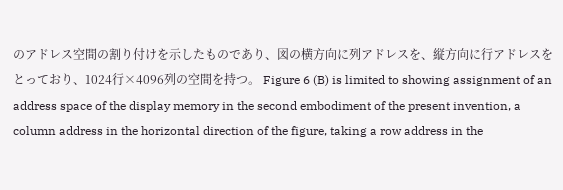のアドレス空間の割り付けを示したものであり、図の横方向に列アドレスを、縦方向に行アドレスをとっており、1024行×4096列の空間を持つ。 Figure 6 (B) is limited to showing assignment of an address space of the display memory in the second embodiment of the present invention, a column address in the horizontal direction of the figure, taking a row address in the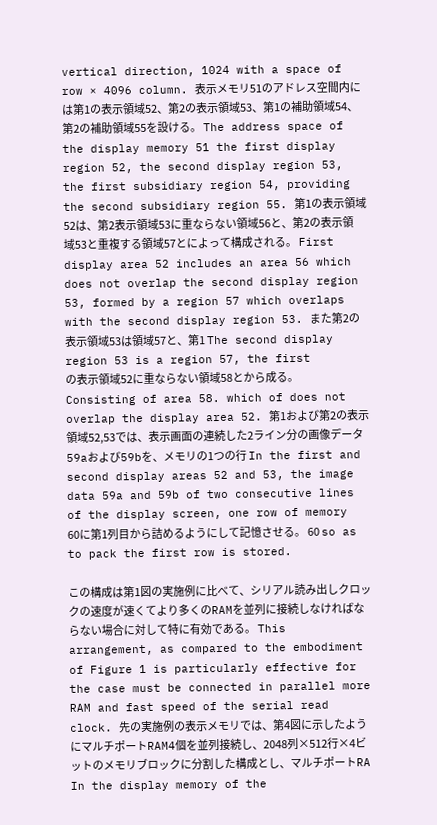vertical direction, 1024 with a space of row × 4096 column. 表示メモリ51のアドレス空間内には第1の表示領域52、第2の表示領域53、第1の補助領域54、第2の補助領域55を設ける。 The address space of the display memory 51 the first display region 52, the second display region 53, the first subsidiary region 54, providing the second subsidiary region 55. 第1の表示領域52は、第2表示領域53に重ならない領域56と、第2の表示領域53と重複する領域57とによって構成される。 First display area 52 includes an area 56 which does not overlap the second display region 53, formed by a region 57 which overlaps with the second display region 53. また第2の表示領域53は領域57と、第1 The second display region 53 is a region 57, the first
の表示領域52に重ならない領域58とから成る。 Consisting of area 58. which of does not overlap the display area 52. 第1および第2の表示領域52,53では、表示画面の連続した2ライン分の画像データ59aおよび59bを、メモリの1つの行 In the first and second display areas 52 and 53, the image data 59a and 59b of two consecutive lines of the display screen, one row of memory
60に第1列目から詰めるようにして記憶させる。 60 so as to pack the first row is stored.

この構成は第1図の実施例に比べて、シリアル読み出しクロックの速度が速くてより多くのRAMを並列に接続しなければならない場合に対して特に有効である。 This arrangement, as compared to the embodiment of Figure 1 is particularly effective for the case must be connected in parallel more RAM and fast speed of the serial read clock. 先の実施例の表示メモリでは、第4図に示したようにマルチポートRAM4個を並列接続し、2048列×512行×4ビットのメモリブロックに分割した構成とし、マルチポートRA In the display memory of the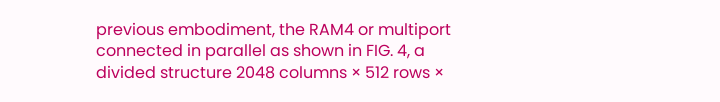previous embodiment, the RAM4 or multiport connected in parallel as shown in FIG. 4, a divided structure 2048 columns × 512 rows ×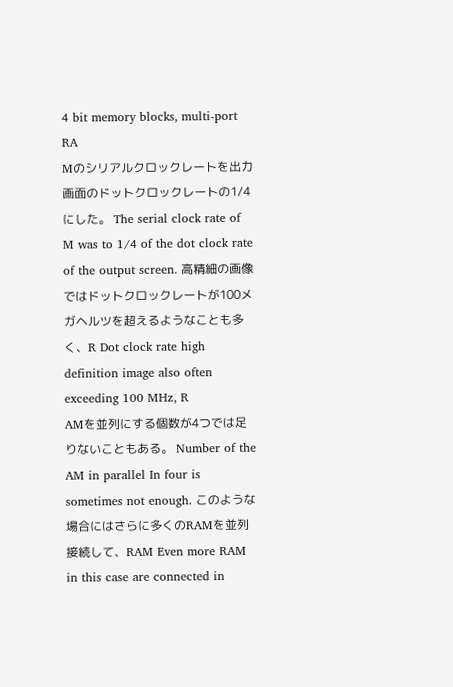4 bit memory blocks, multi-port RA
Mのシリアルクロックレートを出力画面のドットクロックレートの1/4にした。 The serial clock rate of M was to 1/4 of the dot clock rate of the output screen. 高精細の画像ではドットクロックレートが100メガヘルツを超えるようなことも多く、R Dot clock rate high definition image also often exceeding 100 MHz, R
AMを並列にする個数が4つでは足りないこともある。 Number of the AM in parallel In four is sometimes not enough. このような場合にはさらに多くのRAMを並列接続して、RAM Even more RAM in this case are connected in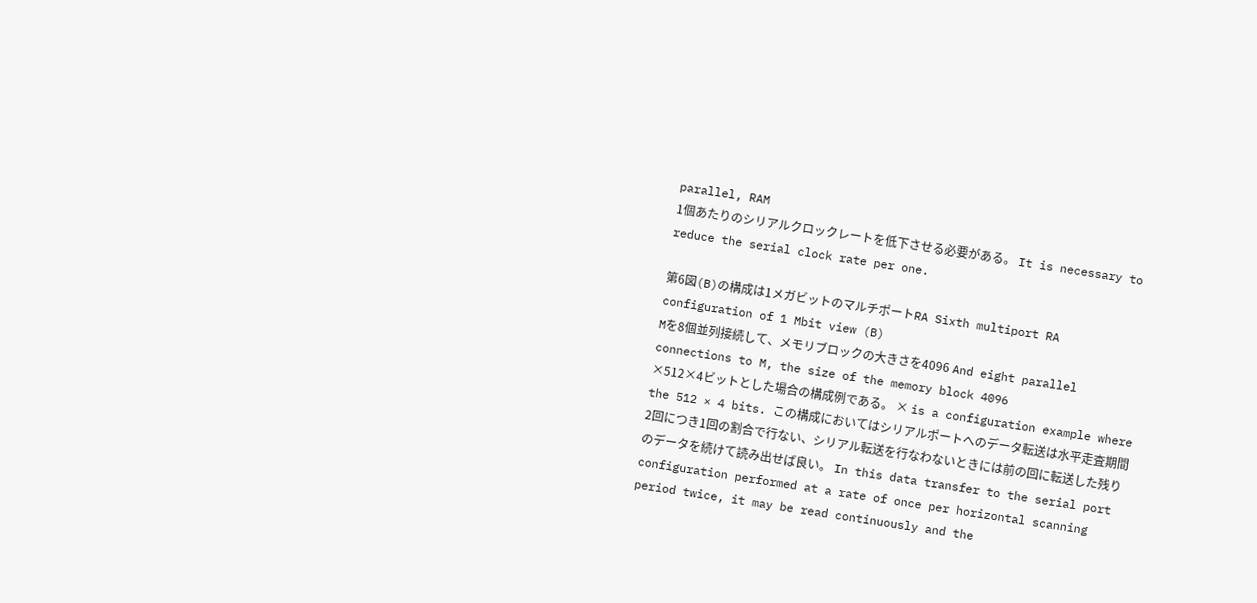parallel, RAM
1個あたりのシリアルクロックレートを低下させる必要がある。 It is necessary to reduce the serial clock rate per one.

第6図(B)の構成は1メガビットのマルチポートRA Sixth multiport RA configuration of 1 Mbit view (B)
Mを8個並列接続して、メモリブロックの大きさを4096 And eight parallel connections to M, the size of the memory block 4096
×512×4ビットとした場合の構成例である。 × is a configuration example where the 512 × 4 bits. この構成においてはシリアルポートへのデータ転送は水平走査期間2回につき1回の割合で行ない、シリアル転送を行なわないときには前の回に転送した残りのデータを続けて読み出せば良い。 In this data transfer to the serial port configuration performed at a rate of once per horizontal scanning period twice, it may be read continuously and the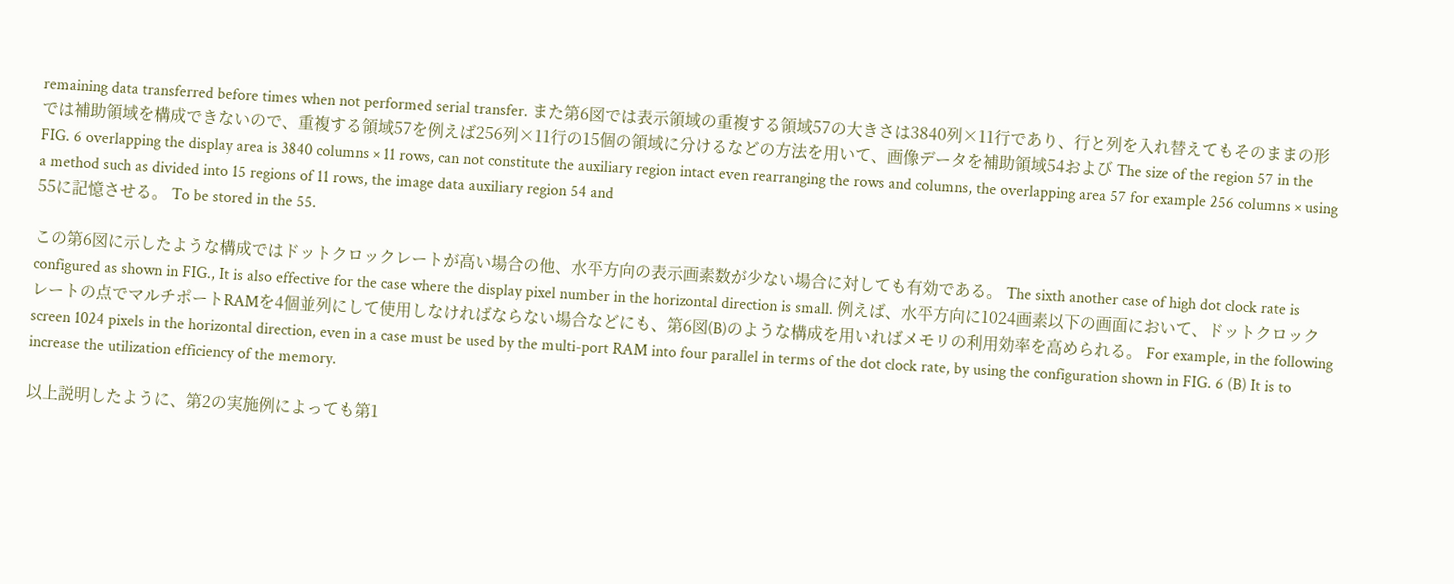remaining data transferred before times when not performed serial transfer. また第6図では表示領域の重複する領域57の大きさは3840列×11行であり、行と列を入れ替えてもそのままの形では補助領域を構成できないので、重複する領域57を例えば256列×11行の15個の領域に分けるなどの方法を用いて、画像データを補助領域54および The size of the region 57 in the FIG. 6 overlapping the display area is 3840 columns × 11 rows, can not constitute the auxiliary region intact even rearranging the rows and columns, the overlapping area 57 for example 256 columns × using a method such as divided into 15 regions of 11 rows, the image data auxiliary region 54 and
55に記憶させる。 To be stored in the 55.

この第6図に示したような構成ではドットクロックレートが高い場合の他、水平方向の表示画素数が少ない場合に対しても有効である。 The sixth another case of high dot clock rate is configured as shown in FIG., It is also effective for the case where the display pixel number in the horizontal direction is small. 例えば、水平方向に1024画素以下の画面において、ドットクロックレートの点でマルチポートRAMを4個並列にして使用しなければならない場合などにも、第6図(B)のような構成を用いればメモリの利用効率を高められる。 For example, in the following screen 1024 pixels in the horizontal direction, even in a case must be used by the multi-port RAM into four parallel in terms of the dot clock rate, by using the configuration shown in FIG. 6 (B) It is to increase the utilization efficiency of the memory.

以上説明したように、第2の実施例によっても第1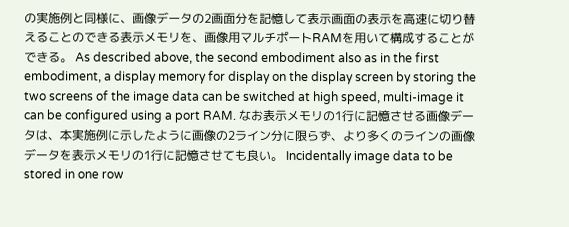の実施例と同様に、画像データの2画面分を記憶して表示画面の表示を高速に切り替えることのできる表示メモリを、画像用マルチポートRAMを用いて構成することができる。 As described above, the second embodiment also as in the first embodiment, a display memory for display on the display screen by storing the two screens of the image data can be switched at high speed, multi-image it can be configured using a port RAM. なお表示メモリの1行に記憶させる画像データは、本実施例に示したように画像の2ライン分に限らず、より多くのラインの画像データを表示メモリの1行に記憶させても良い。 Incidentally image data to be stored in one row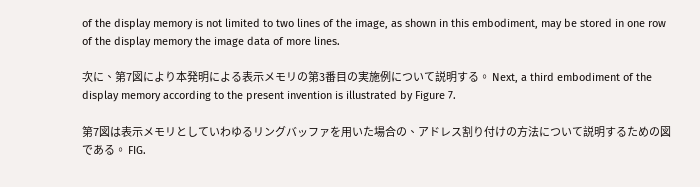of the display memory is not limited to two lines of the image, as shown in this embodiment, may be stored in one row of the display memory the image data of more lines.

次に、第7図により本発明による表示メモリの第3番目の実施例について説明する。 Next, a third embodiment of the display memory according to the present invention is illustrated by Figure 7.

第7図は表示メモリとしていわゆるリングバッファを用いた場合の、アドレス割り付けの方法について説明するための図である。 FIG.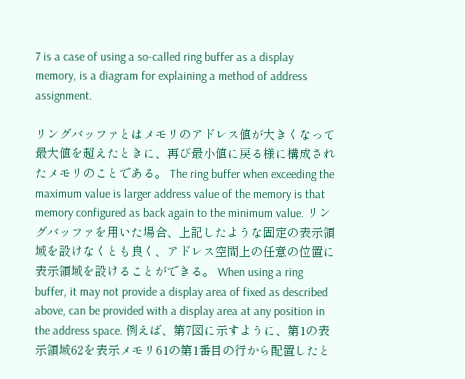7 is a case of using a so-called ring buffer as a display memory, is a diagram for explaining a method of address assignment.

リングバッファとはメモリのアドレス値が大きくなって最大値を超えたときに、再び最小値に戻る様に構成されたメモリのことである。 The ring buffer when exceeding the maximum value is larger address value of the memory is that memory configured as back again to the minimum value. リングバッファを用いた場合、上記したような固定の表示領域を設けなくとも良く、アドレス空間上の任意の位置に表示領域を設けることができる。 When using a ring buffer, it may not provide a display area of fixed as described above, can be provided with a display area at any position in the address space. 例えば、第7図に示すように、第1の表示領域62を表示メモリ61の第1番目の行から配置したと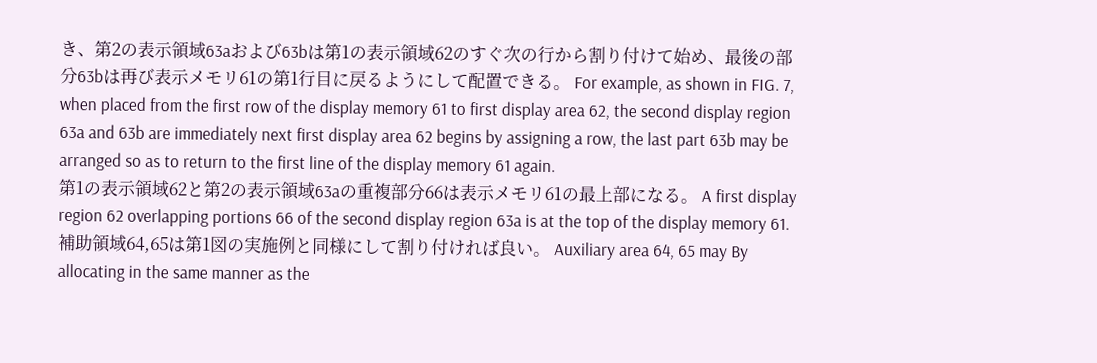き、第2の表示領域63aおよび63bは第1の表示領域62のすぐ次の行から割り付けて始め、最後の部分63bは再び表示メモリ61の第1行目に戻るようにして配置できる。 For example, as shown in FIG. 7, when placed from the first row of the display memory 61 to first display area 62, the second display region 63a and 63b are immediately next first display area 62 begins by assigning a row, the last part 63b may be arranged so as to return to the first line of the display memory 61 again.
第1の表示領域62と第2の表示領域63aの重複部分66は表示メモリ61の最上部になる。 A first display region 62 overlapping portions 66 of the second display region 63a is at the top of the display memory 61. 補助領域64,65は第1図の実施例と同様にして割り付ければ良い。 Auxiliary area 64, 65 may By allocating in the same manner as the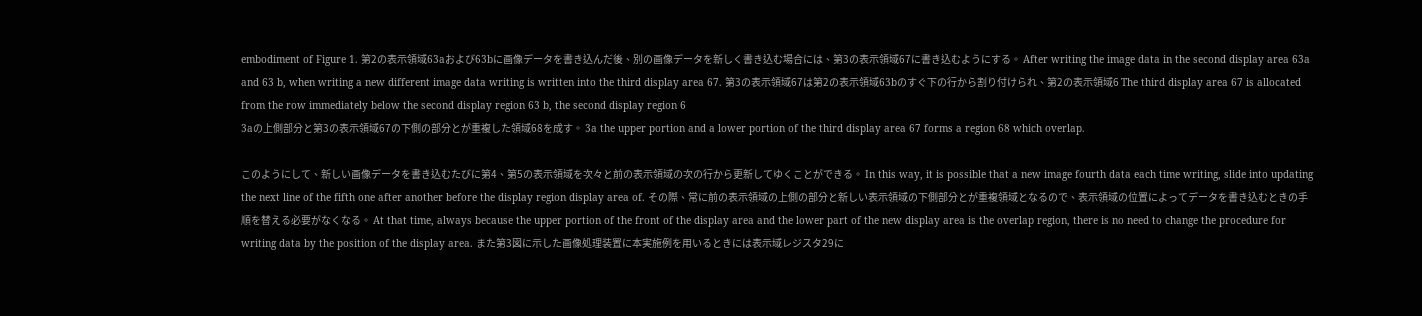embodiment of Figure 1. 第2の表示領域63aおよび63bに画像データを書き込んだ後、別の画像データを新しく書き込む場合には、第3の表示領域67に書き込むようにする。 After writing the image data in the second display area 63a and 63 b, when writing a new different image data writing is written into the third display area 67. 第3の表示領域67は第2の表示領域63bのすぐ下の行から割り付けられ、第2の表示領域6 The third display area 67 is allocated from the row immediately below the second display region 63 b, the second display region 6
3aの上側部分と第3の表示領域67の下側の部分とが重複した領域68を成す。 3a the upper portion and a lower portion of the third display area 67 forms a region 68 which overlap.

このようにして、新しい画像データを書き込むたびに第4、第5の表示領域を次々と前の表示領域の次の行から更新してゆくことができる。 In this way, it is possible that a new image fourth data each time writing, slide into updating the next line of the fifth one after another before the display region display area of. その際、常に前の表示領域の上側の部分と新しい表示領域の下側部分とが重複領域となるので、表示領域の位置によってデータを書き込むときの手順を替える必要がなくなる。 At that time, always because the upper portion of the front of the display area and the lower part of the new display area is the overlap region, there is no need to change the procedure for writing data by the position of the display area. また第3図に示した画像処理装置に本実施例を用いるときには表示域レジスタ29に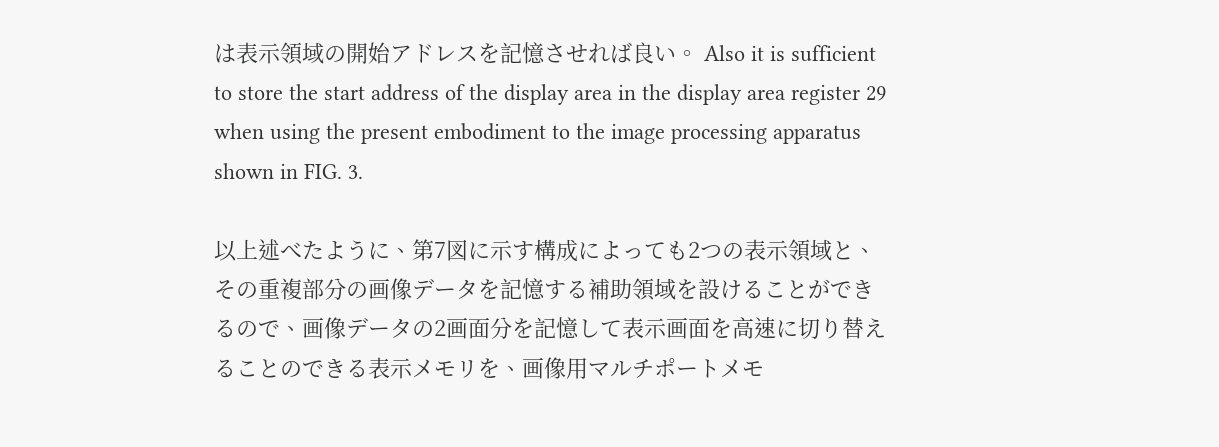は表示領域の開始アドレスを記憶させれば良い。 Also it is sufficient to store the start address of the display area in the display area register 29 when using the present embodiment to the image processing apparatus shown in FIG. 3.

以上述べたように、第7図に示す構成によっても2つの表示領域と、その重複部分の画像データを記憶する補助領域を設けることができるので、画像データの2画面分を記憶して表示画面を高速に切り替えることのできる表示メモリを、画像用マルチポートメモ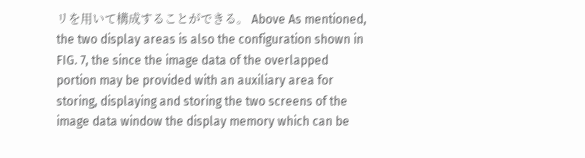リを用いて構成することができる。 Above As mentioned, the two display areas is also the configuration shown in FIG. 7, the since the image data of the overlapped portion may be provided with an auxiliary area for storing, displaying and storing the two screens of the image data window the display memory which can be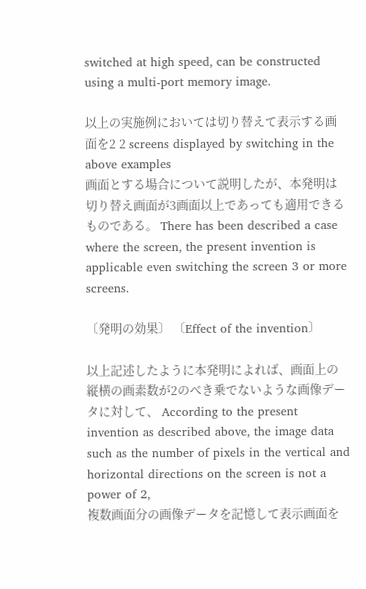switched at high speed, can be constructed using a multi-port memory image.

以上の実施例においては切り替えて表示する画面を2 2 screens displayed by switching in the above examples
画面とする場合について説明したが、本発明は切り替え画面が3画面以上であっても適用できるものである。 There has been described a case where the screen, the present invention is applicable even switching the screen 3 or more screens.

〔発明の効果〕 〔Effect of the invention〕

以上記述したように本発明によれば、画面上の縦横の画素数が2のべき乗でないような画像データに対して、 According to the present invention as described above, the image data such as the number of pixels in the vertical and horizontal directions on the screen is not a power of 2,
複数画面分の画像データを記憶して表示画面を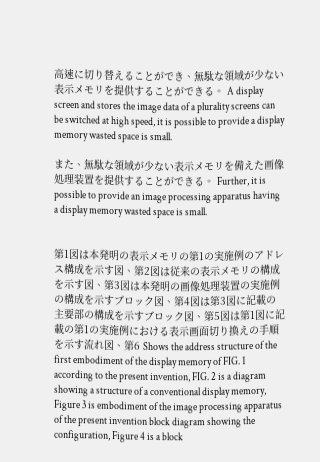高速に切り替えることができ、無駄な領域が少ない表示メモリを提供することができる。 A display screen and stores the image data of a plurality screens can be switched at high speed, it is possible to provide a display memory wasted space is small.

また、無駄な領域が少ない表示メモリを備えた画像処理装置を提供することができる。 Further, it is possible to provide an image processing apparatus having a display memory wasted space is small.


第1図は本発明の表示メモリの第1の実施例のアドレス構成を示す図、第2図は従来の表示メモリの構成を示す図、第3図は本発明の画像処理装置の実施例の構成を示すブロック図、第4図は第3図に記載の主要部の構成を示すブロック図、第5図は第1図に記載の第1の実施例における表示画面切り換えの手順を示す流れ図、第6 Shows the address structure of the first embodiment of the display memory of FIG. 1 according to the present invention, FIG. 2 is a diagram showing a structure of a conventional display memory, Figure 3 is embodiment of the image processing apparatus of the present invention block diagram showing the configuration, Figure 4 is a block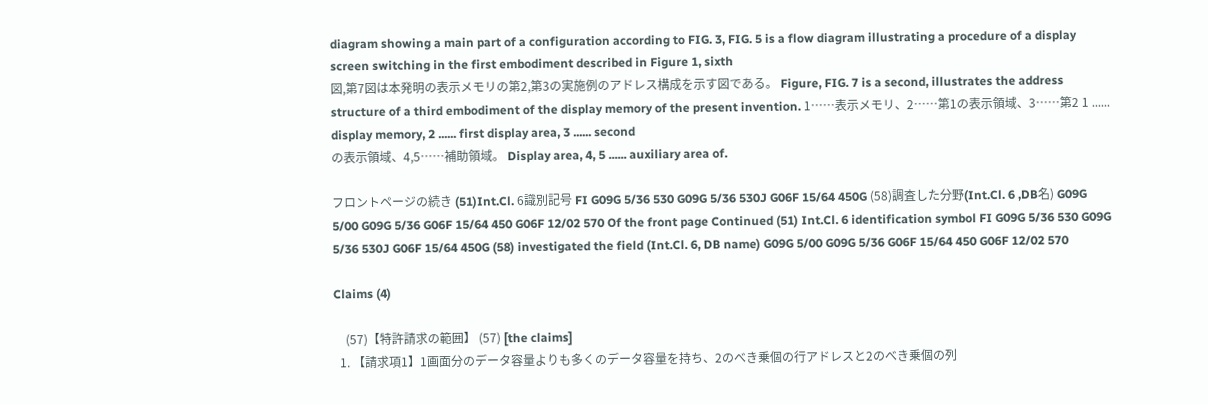diagram showing a main part of a configuration according to FIG. 3, FIG. 5 is a flow diagram illustrating a procedure of a display screen switching in the first embodiment described in Figure 1, sixth
図,第7図は本発明の表示メモリの第2,第3の実施例のアドレス構成を示す図である。 Figure, FIG. 7 is a second, illustrates the address structure of a third embodiment of the display memory of the present invention. 1……表示メモリ、2……第1の表示領域、3……第2 1 ...... display memory, 2 ...... first display area, 3 ...... second
の表示領域、4,5……補助領域。 Display area, 4, 5 ...... auxiliary area of.

フロントページの続き (51)Int.Cl. 6識別記号 FI G09G 5/36 530 G09G 5/36 530J G06F 15/64 450G (58)調査した分野(Int.Cl. 6 ,DB名) G09G 5/00 G09G 5/36 G06F 15/64 450 G06F 12/02 570 Of the front page Continued (51) Int.Cl. 6 identification symbol FI G09G 5/36 530 G09G 5/36 530J G06F 15/64 450G (58) investigated the field (Int.Cl. 6, DB name) G09G 5/00 G09G 5/36 G06F 15/64 450 G06F 12/02 570

Claims (4)

    (57)【特許請求の範囲】 (57) [the claims]
  1. 【請求項1】1画面分のデータ容量よりも多くのデータ容量を持ち、2のべき乗個の行アドレスと2のべき乗個の列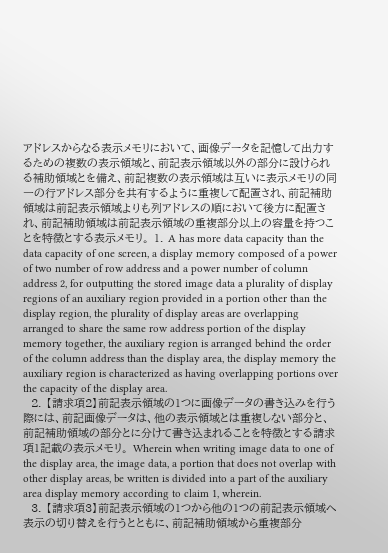アドレスからなる表示メモリにおいて、画像データを記憶して出力するための複数の表示領域と、前記表示領域以外の部分に設けられる補助領域とを備え、前記複数の表示領域は互いに表示メモリの同一の行アドレス部分を共有するように重複して配置され、前記補助領域は前記表示領域よりも列アドレスの順において後方に配置され、前記補助領域は前記表示領域の重複部分以上の容量を持つことを特徴とする表示メモリ。 1. A has more data capacity than the data capacity of one screen, a display memory composed of a power of two number of row address and a power number of column address 2, for outputting the stored image data a plurality of display regions of an auxiliary region provided in a portion other than the display region, the plurality of display areas are overlapping arranged to share the same row address portion of the display memory together, the auxiliary region is arranged behind the order of the column address than the display area, the display memory the auxiliary region is characterized as having overlapping portions over the capacity of the display area.
  2. 【請求項2】前記表示領域の1つに画像データの書き込みを行う際には、前記画像データは、他の表示領域とは重複しない部分と、前記補助領域の部分とに分けて書き込まれることを特徴とする請求項1記載の表示メモリ。 Wherein when writing image data to one of the display area, the image data, a portion that does not overlap with other display areas, be written is divided into a part of the auxiliary area display memory according to claim 1, wherein.
  3. 【請求項3】前記表示領域の1つから他の1つの前記表示領域へ表示の切り替えを行うとともに、前記補助領域から重複部分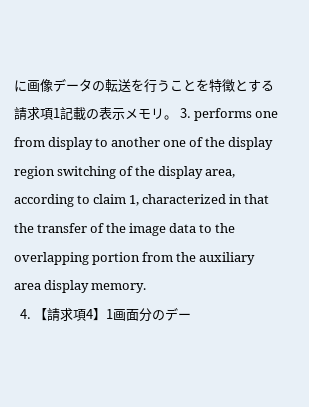に画像データの転送を行うことを特徴とする請求項1記載の表示メモリ。 3. performs one from display to another one of the display region switching of the display area, according to claim 1, characterized in that the transfer of the image data to the overlapping portion from the auxiliary area display memory.
  4. 【請求項4】1画面分のデー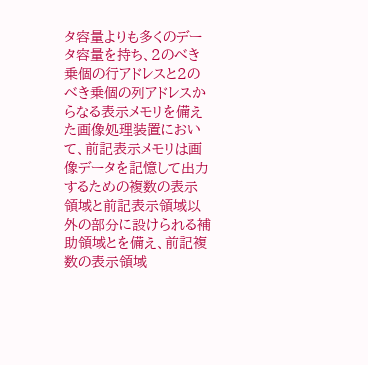タ容量よりも多くのデータ容量を持ち、2のべき乗個の行アドレスと2のべき乗個の列アドレスからなる表示メモリを備えた画像処理装置において、前記表示メモリは画像データを記憶して出力するための複数の表示領域と前記表示領域以外の部分に設けられる補助領域とを備え、前記複数の表示領域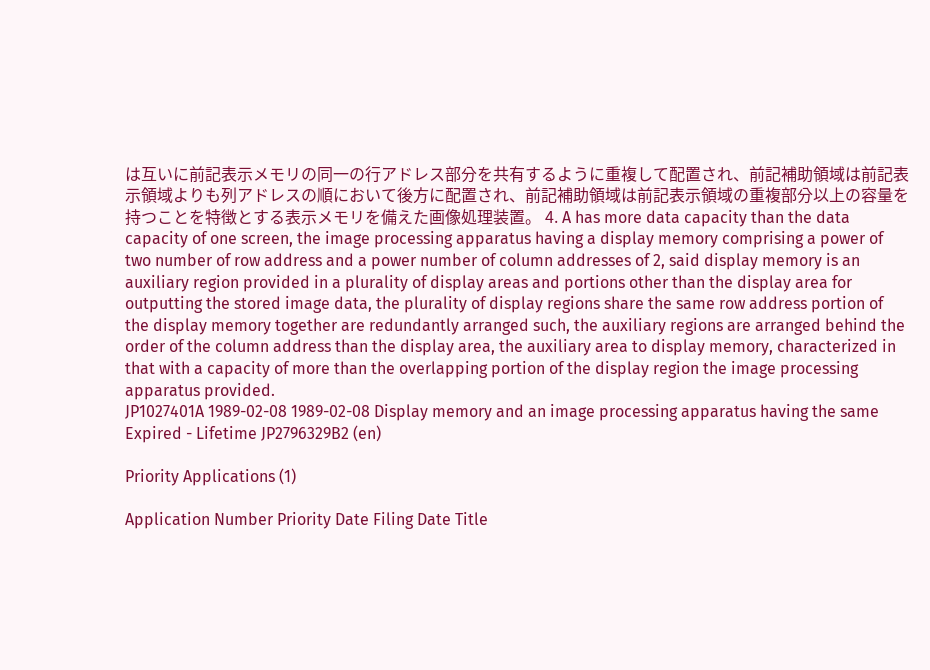は互いに前記表示メモリの同一の行アドレス部分を共有するように重複して配置され、前記補助領域は前記表示領域よりも列アドレスの順において後方に配置され、前記補助領域は前記表示領域の重複部分以上の容量を持つことを特徴とする表示メモリを備えた画像処理装置。 4. A has more data capacity than the data capacity of one screen, the image processing apparatus having a display memory comprising a power of two number of row address and a power number of column addresses of 2, said display memory is an auxiliary region provided in a plurality of display areas and portions other than the display area for outputting the stored image data, the plurality of display regions share the same row address portion of the display memory together are redundantly arranged such, the auxiliary regions are arranged behind the order of the column address than the display area, the auxiliary area to display memory, characterized in that with a capacity of more than the overlapping portion of the display region the image processing apparatus provided.
JP1027401A 1989-02-08 1989-02-08 Display memory and an image processing apparatus having the same Expired - Lifetime JP2796329B2 (en)

Priority Applications (1)

Application Number Priority Date Filing Date Title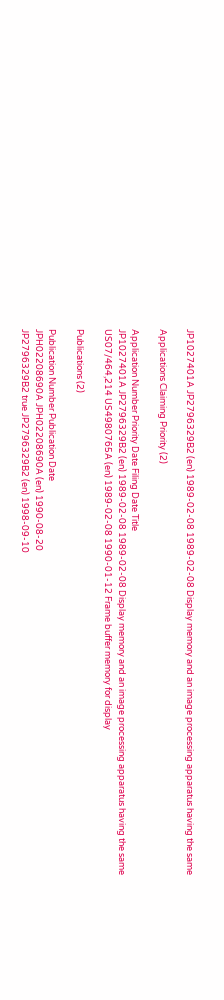JP1027401A JP2796329B2 (en) 1989-02-08 1989-02-08 Display memory and an image processing apparatus having the same

Applications Claiming Priority (2)

Application Number Priority Date Filing Date Title
JP1027401A JP2796329B2 (en) 1989-02-08 1989-02-08 Display memory and an image processing apparatus having the same
US07/464,214 US4980765A (en) 1989-02-08 1990-01-12 Frame buffer memory for display

Publications (2)

Publication Number Publication Date
JPH02208690A JPH02208690A (en) 1990-08-20
JP2796329B2 true JP2796329B2 (en) 1998-09-10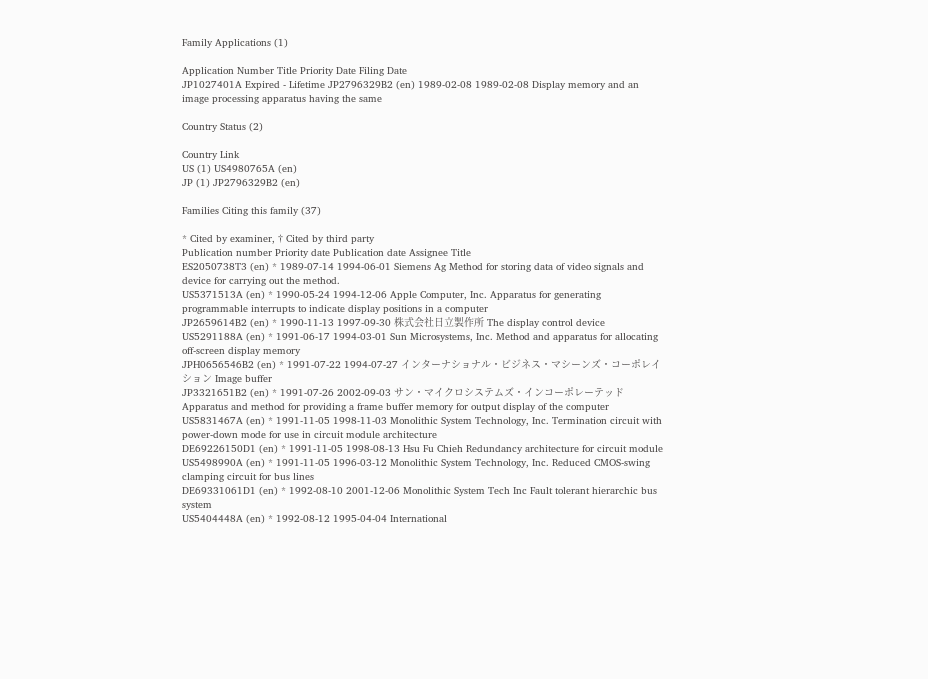Family Applications (1)

Application Number Title Priority Date Filing Date
JP1027401A Expired - Lifetime JP2796329B2 (en) 1989-02-08 1989-02-08 Display memory and an image processing apparatus having the same

Country Status (2)

Country Link
US (1) US4980765A (en)
JP (1) JP2796329B2 (en)

Families Citing this family (37)

* Cited by examiner, † Cited by third party
Publication number Priority date Publication date Assignee Title
ES2050738T3 (en) * 1989-07-14 1994-06-01 Siemens Ag Method for storing data of video signals and device for carrying out the method.
US5371513A (en) * 1990-05-24 1994-12-06 Apple Computer, Inc. Apparatus for generating programmable interrupts to indicate display positions in a computer
JP2659614B2 (en) * 1990-11-13 1997-09-30 株式会社日立製作所 The display control device
US5291188A (en) * 1991-06-17 1994-03-01 Sun Microsystems, Inc. Method and apparatus for allocating off-screen display memory
JPH0656546B2 (en) * 1991-07-22 1994-07-27 インターナショナル・ビジネス・マシーンズ・コーポレイション Image buffer
JP3321651B2 (en) * 1991-07-26 2002-09-03 サン・マイクロシステムズ・インコーポレーテッド Apparatus and method for providing a frame buffer memory for output display of the computer
US5831467A (en) * 1991-11-05 1998-11-03 Monolithic System Technology, Inc. Termination circuit with power-down mode for use in circuit module architecture
DE69226150D1 (en) * 1991-11-05 1998-08-13 Hsu Fu Chieh Redundancy architecture for circuit module
US5498990A (en) * 1991-11-05 1996-03-12 Monolithic System Technology, Inc. Reduced CMOS-swing clamping circuit for bus lines
DE69331061D1 (en) * 1992-08-10 2001-12-06 Monolithic System Tech Inc Fault tolerant hierarchic bus system
US5404448A (en) * 1992-08-12 1995-04-04 International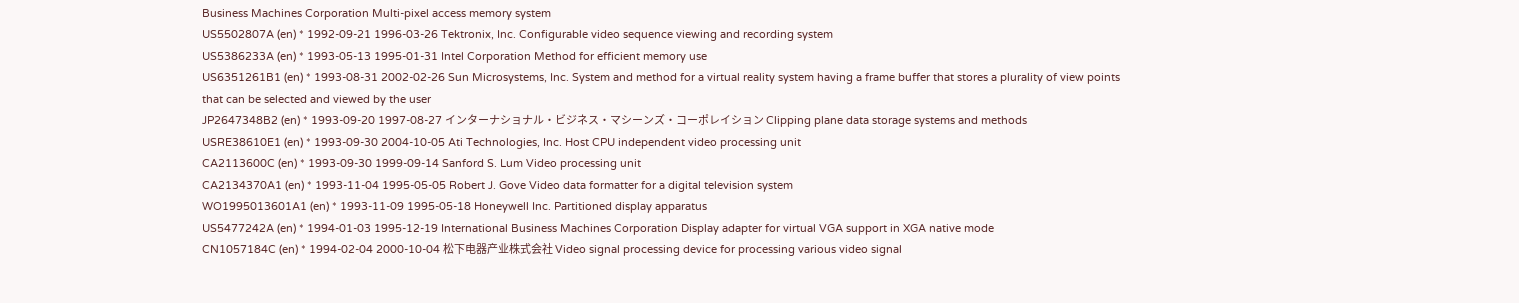Business Machines Corporation Multi-pixel access memory system
US5502807A (en) * 1992-09-21 1996-03-26 Tektronix, Inc. Configurable video sequence viewing and recording system
US5386233A (en) * 1993-05-13 1995-01-31 Intel Corporation Method for efficient memory use
US6351261B1 (en) * 1993-08-31 2002-02-26 Sun Microsystems, Inc. System and method for a virtual reality system having a frame buffer that stores a plurality of view points that can be selected and viewed by the user
JP2647348B2 (en) * 1993-09-20 1997-08-27 インターナショナル・ビジネス・マシーンズ・コーポレイション Clipping plane data storage systems and methods
USRE38610E1 (en) * 1993-09-30 2004-10-05 Ati Technologies, Inc. Host CPU independent video processing unit
CA2113600C (en) * 1993-09-30 1999-09-14 Sanford S. Lum Video processing unit
CA2134370A1 (en) * 1993-11-04 1995-05-05 Robert J. Gove Video data formatter for a digital television system
WO1995013601A1 (en) * 1993-11-09 1995-05-18 Honeywell Inc. Partitioned display apparatus
US5477242A (en) * 1994-01-03 1995-12-19 International Business Machines Corporation Display adapter for virtual VGA support in XGA native mode
CN1057184C (en) * 1994-02-04 2000-10-04 松下电器产业株式会社 Video signal processing device for processing various video signal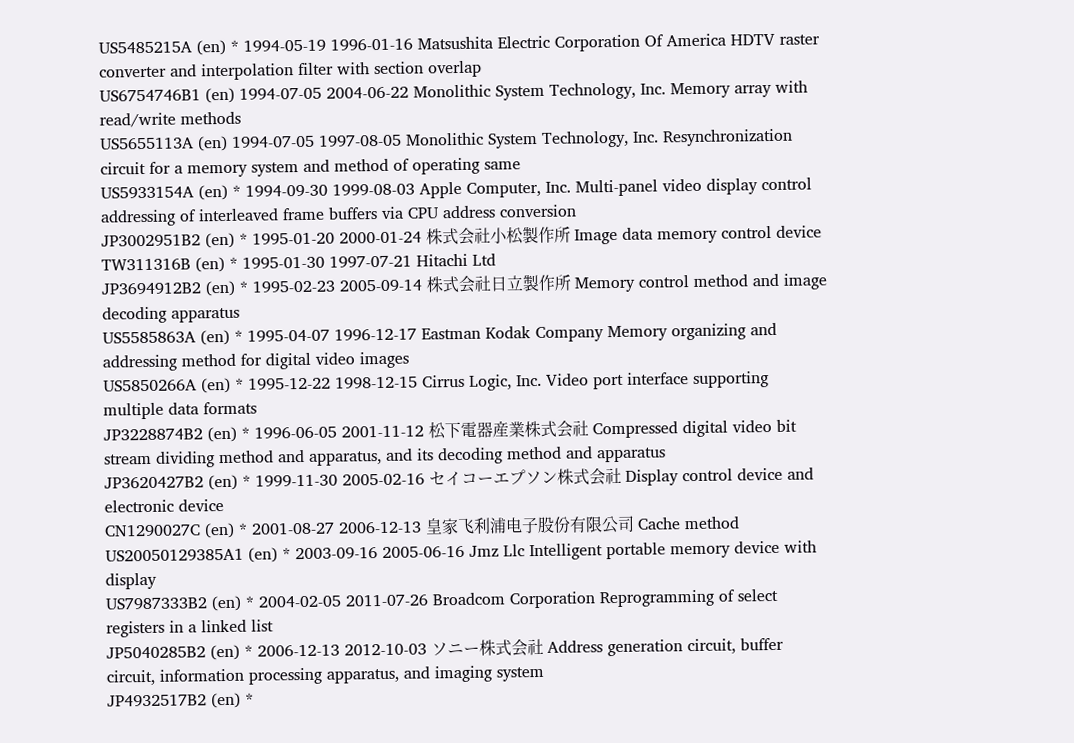US5485215A (en) * 1994-05-19 1996-01-16 Matsushita Electric Corporation Of America HDTV raster converter and interpolation filter with section overlap
US6754746B1 (en) 1994-07-05 2004-06-22 Monolithic System Technology, Inc. Memory array with read/write methods
US5655113A (en) 1994-07-05 1997-08-05 Monolithic System Technology, Inc. Resynchronization circuit for a memory system and method of operating same
US5933154A (en) * 1994-09-30 1999-08-03 Apple Computer, Inc. Multi-panel video display control addressing of interleaved frame buffers via CPU address conversion
JP3002951B2 (en) * 1995-01-20 2000-01-24 株式会社小松製作所 Image data memory control device
TW311316B (en) * 1995-01-30 1997-07-21 Hitachi Ltd
JP3694912B2 (en) * 1995-02-23 2005-09-14 株式会社日立製作所 Memory control method and image decoding apparatus
US5585863A (en) * 1995-04-07 1996-12-17 Eastman Kodak Company Memory organizing and addressing method for digital video images
US5850266A (en) * 1995-12-22 1998-12-15 Cirrus Logic, Inc. Video port interface supporting multiple data formats
JP3228874B2 (en) * 1996-06-05 2001-11-12 松下電器産業株式会社 Compressed digital video bit stream dividing method and apparatus, and its decoding method and apparatus
JP3620427B2 (en) * 1999-11-30 2005-02-16 セイコーエプソン株式会社 Display control device and electronic device
CN1290027C (en) * 2001-08-27 2006-12-13 皇家飞利浦电子股份有限公司 Cache method
US20050129385A1 (en) * 2003-09-16 2005-06-16 Jmz Llc Intelligent portable memory device with display
US7987333B2 (en) * 2004-02-05 2011-07-26 Broadcom Corporation Reprogramming of select registers in a linked list
JP5040285B2 (en) * 2006-12-13 2012-10-03 ソニー株式会社 Address generation circuit, buffer circuit, information processing apparatus, and imaging system
JP4932517B2 (en) *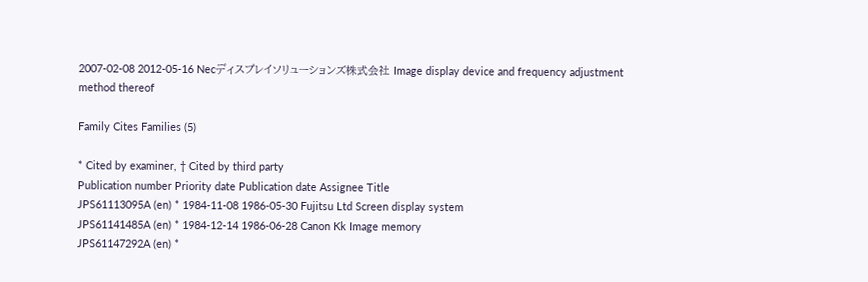2007-02-08 2012-05-16 Necディスプレイソリューションズ株式会社 Image display device and frequency adjustment method thereof

Family Cites Families (5)

* Cited by examiner, † Cited by third party
Publication number Priority date Publication date Assignee Title
JPS61113095A (en) * 1984-11-08 1986-05-30 Fujitsu Ltd Screen display system
JPS61141485A (en) * 1984-12-14 1986-06-28 Canon Kk Image memory
JPS61147292A (en) *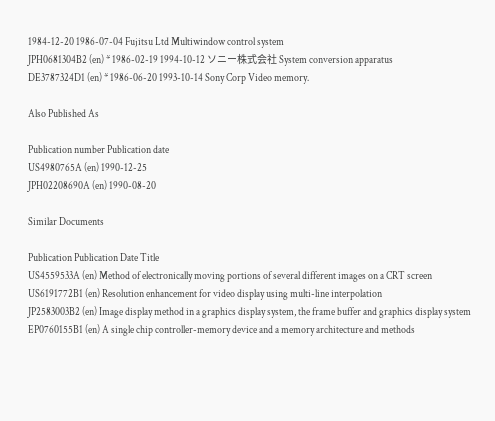1984-12-20 1986-07-04 Fujitsu Ltd Multiwindow control system
JPH0681304B2 (en) * 1986-02-19 1994-10-12 ソニー株式会社 System conversion apparatus
DE3787324D1 (en) * 1986-06-20 1993-10-14 Sony Corp Video memory.

Also Published As

Publication number Publication date
US4980765A (en) 1990-12-25
JPH02208690A (en) 1990-08-20

Similar Documents

Publication Publication Date Title
US4559533A (en) Method of electronically moving portions of several different images on a CRT screen
US6191772B1 (en) Resolution enhancement for video display using multi-line interpolation
JP2583003B2 (en) Image display method in a graphics display system, the frame buffer and graphics display system
EP0760155B1 (en) A single chip controller-memory device and a memory architecture and methods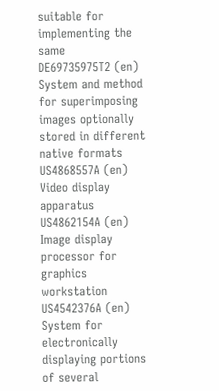suitable for implementing the same
DE69735975T2 (en) System and method for superimposing images optionally stored in different native formats
US4868557A (en) Video display apparatus
US4862154A (en) Image display processor for graphics workstation
US4542376A (en) System for electronically displaying portions of several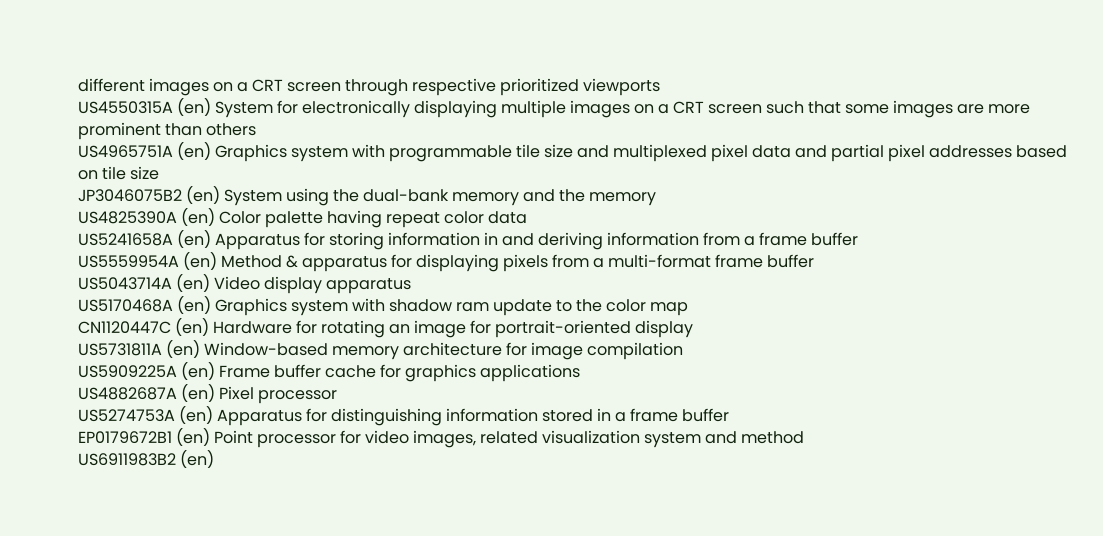different images on a CRT screen through respective prioritized viewports
US4550315A (en) System for electronically displaying multiple images on a CRT screen such that some images are more prominent than others
US4965751A (en) Graphics system with programmable tile size and multiplexed pixel data and partial pixel addresses based on tile size
JP3046075B2 (en) System using the dual-bank memory and the memory
US4825390A (en) Color palette having repeat color data
US5241658A (en) Apparatus for storing information in and deriving information from a frame buffer
US5559954A (en) Method & apparatus for displaying pixels from a multi-format frame buffer
US5043714A (en) Video display apparatus
US5170468A (en) Graphics system with shadow ram update to the color map
CN1120447C (en) Hardware for rotating an image for portrait-oriented display
US5731811A (en) Window-based memory architecture for image compilation
US5909225A (en) Frame buffer cache for graphics applications
US4882687A (en) Pixel processor
US5274753A (en) Apparatus for distinguishing information stored in a frame buffer
EP0179672B1 (en) Point processor for video images, related visualization system and method
US6911983B2 (en)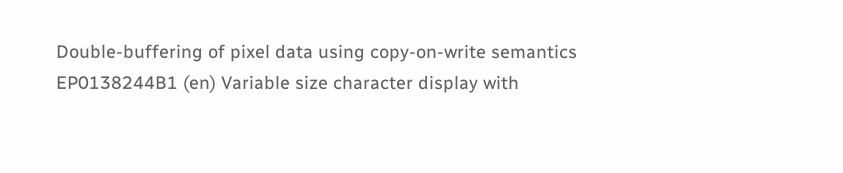Double-buffering of pixel data using copy-on-write semantics
EP0138244B1 (en) Variable size character display with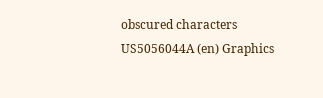obscured characters
US5056044A (en) Graphics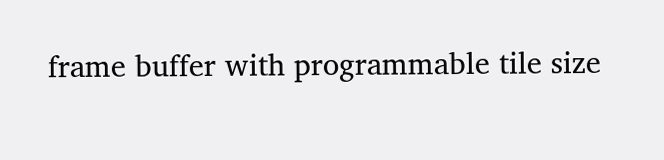frame buffer with programmable tile size